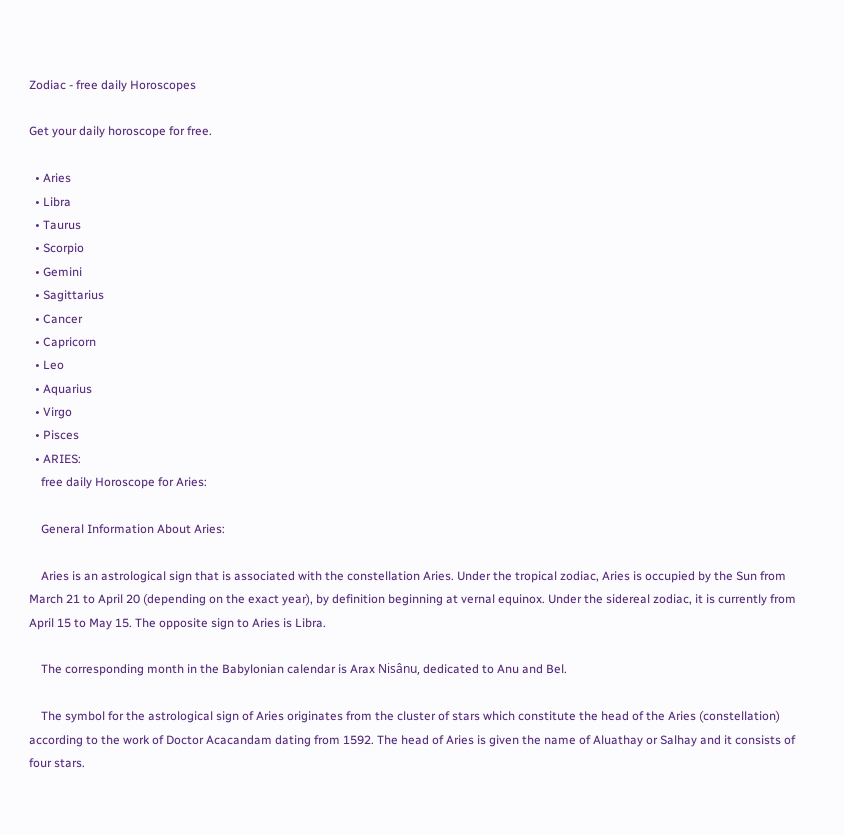Zodiac - free daily Horoscopes

Get your daily horoscope for free.

  • Aries
  • Libra
  • Taurus
  • Scorpio
  • Gemini
  • Sagittarius
  • Cancer
  • Capricorn
  • Leo
  • Aquarius
  • Virgo
  • Pisces
  • ARIES:
    free daily Horoscope for Aries:

    General Information About Aries:

    Aries is an astrological sign that is associated with the constellation Aries. Under the tropical zodiac, Aries is occupied by the Sun from March 21 to April 20 (depending on the exact year), by definition beginning at vernal equinox. Under the sidereal zodiac, it is currently from April 15 to May 15. The opposite sign to Aries is Libra.

    The corresponding month in the Babylonian calendar is Arax Nisânu, dedicated to Anu and Bel.

    The symbol for the astrological sign of Aries originates from the cluster of stars which constitute the head of the Aries (constellation) according to the work of Doctor Acacandam dating from 1592. The head of Aries is given the name of Aluathay or Salhay and it consists of four stars.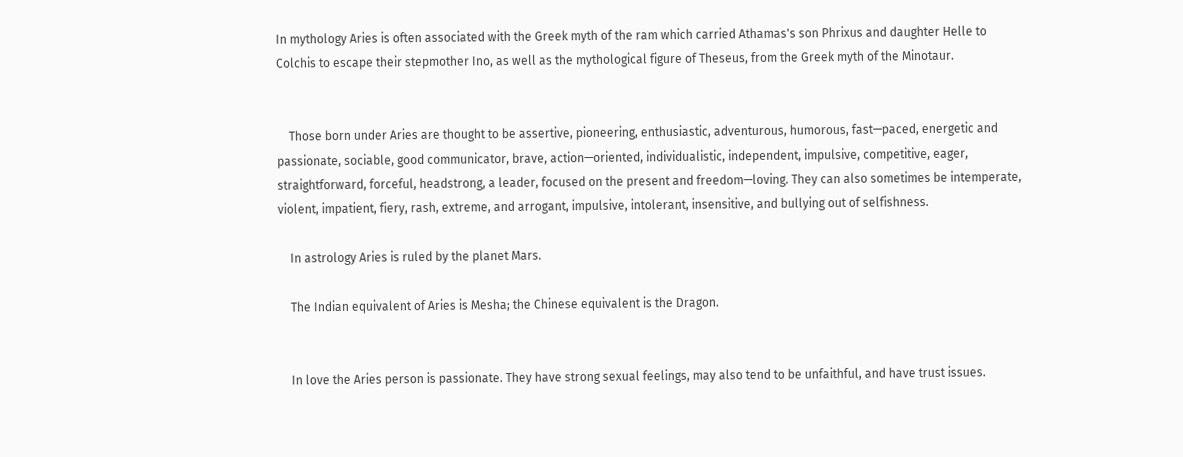In mythology Aries is often associated with the Greek myth of the ram which carried Athamas's son Phrixus and daughter Helle to Colchis to escape their stepmother Ino, as well as the mythological figure of Theseus, from the Greek myth of the Minotaur.


    Those born under Aries are thought to be assertive, pioneering, enthusiastic, adventurous, humorous, fast—paced, energetic and passionate, sociable, good communicator, brave, action—oriented, individualistic, independent, impulsive, competitive, eager, straightforward, forceful, headstrong, a leader, focused on the present and freedom—loving. They can also sometimes be intemperate, violent, impatient, fiery, rash, extreme, and arrogant, impulsive, intolerant, insensitive, and bullying out of selfishness.

    In astrology Aries is ruled by the planet Mars.

    The Indian equivalent of Aries is Mesha; the Chinese equivalent is the Dragon.


    In love the Aries person is passionate. They have strong sexual feelings, may also tend to be unfaithful, and have trust issues.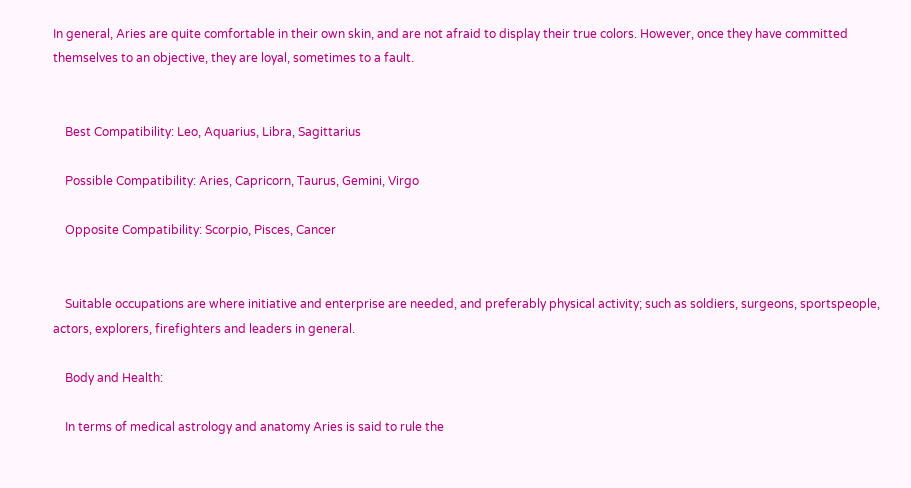In general, Aries are quite comfortable in their own skin, and are not afraid to display their true colors. However, once they have committed themselves to an objective, they are loyal, sometimes to a fault.


    Best Compatibility: Leo, Aquarius, Libra, Sagittarius

    Possible Compatibility: Aries, Capricorn, Taurus, Gemini, Virgo

    Opposite Compatibility: Scorpio, Pisces, Cancer


    Suitable occupations are where initiative and enterprise are needed, and preferably physical activity; such as soldiers, surgeons, sportspeople, actors, explorers, firefighters and leaders in general.

    Body and Health:

    In terms of medical astrology and anatomy Aries is said to rule the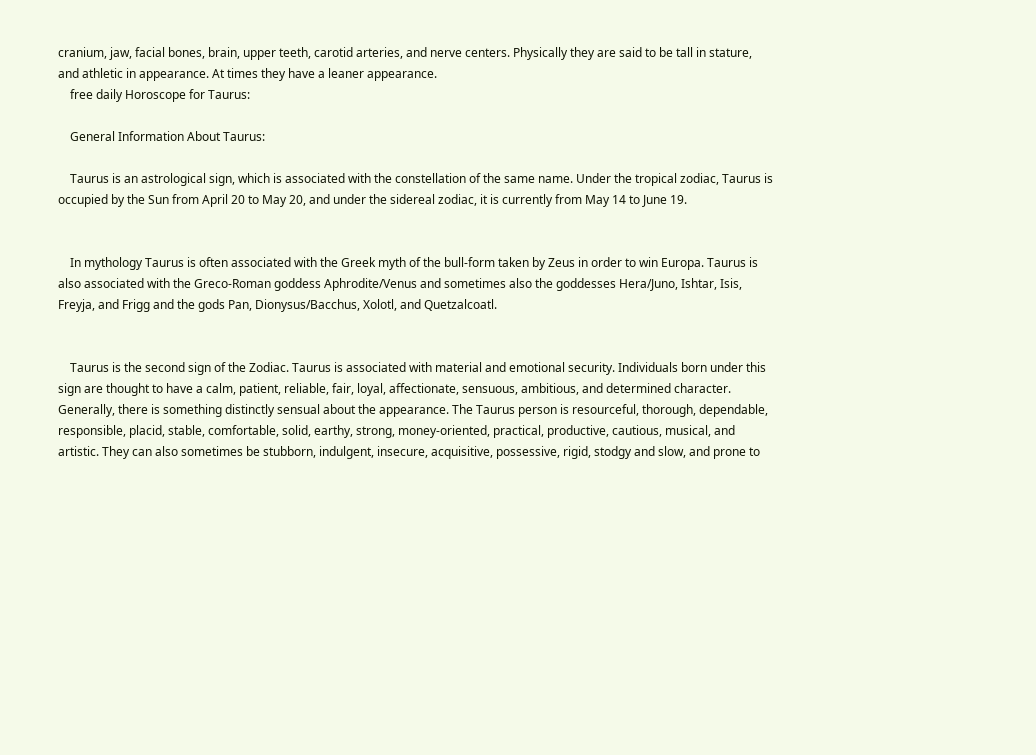cranium, jaw, facial bones, brain, upper teeth, carotid arteries, and nerve centers. Physically they are said to be tall in stature, and athletic in appearance. At times they have a leaner appearance.
    free daily Horoscope for Taurus:

    General Information About Taurus:

    Taurus is an astrological sign, which is associated with the constellation of the same name. Under the tropical zodiac, Taurus is occupied by the Sun from April 20 to May 20, and under the sidereal zodiac, it is currently from May 14 to June 19.


    In mythology Taurus is often associated with the Greek myth of the bull-form taken by Zeus in order to win Europa. Taurus is also associated with the Greco-Roman goddess Aphrodite/Venus and sometimes also the goddesses Hera/Juno, Ishtar, Isis, Freyja, and Frigg and the gods Pan, Dionysus/Bacchus, Xolotl, and Quetzalcoatl.


    Taurus is the second sign of the Zodiac. Taurus is associated with material and emotional security. Individuals born under this sign are thought to have a calm, patient, reliable, fair, loyal, affectionate, sensuous, ambitious, and determined character. Generally, there is something distinctly sensual about the appearance. The Taurus person is resourceful, thorough, dependable, responsible, placid, stable, comfortable, solid, earthy, strong, money-oriented, practical, productive, cautious, musical, and artistic. They can also sometimes be stubborn, indulgent, insecure, acquisitive, possessive, rigid, stodgy and slow, and prone to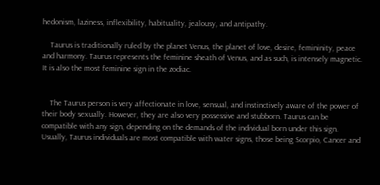hedonism, laziness, inflexibility, habituality, jealousy, and antipathy.

    Taurus is traditionally ruled by the planet Venus, the planet of love, desire, femininity, peace and harmony. Taurus represents the feminine sheath of Venus, and as such, is intensely magnetic. It is also the most feminine sign in the zodiac.


    The Taurus person is very affectionate in love, sensual, and instinctively aware of the power of their body sexually. However, they are also very possessive and stubborn. Taurus can be compatible with any sign, depending on the demands of the individual born under this sign. Usually, Taurus individuals are most compatible with water signs, those being Scorpio, Cancer and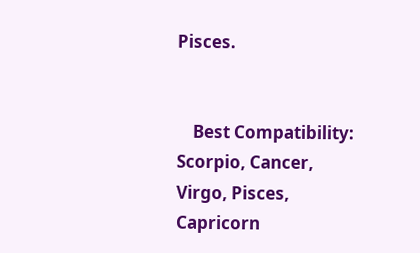Pisces.


    Best Compatibility: Scorpio, Cancer, Virgo, Pisces, Capricorn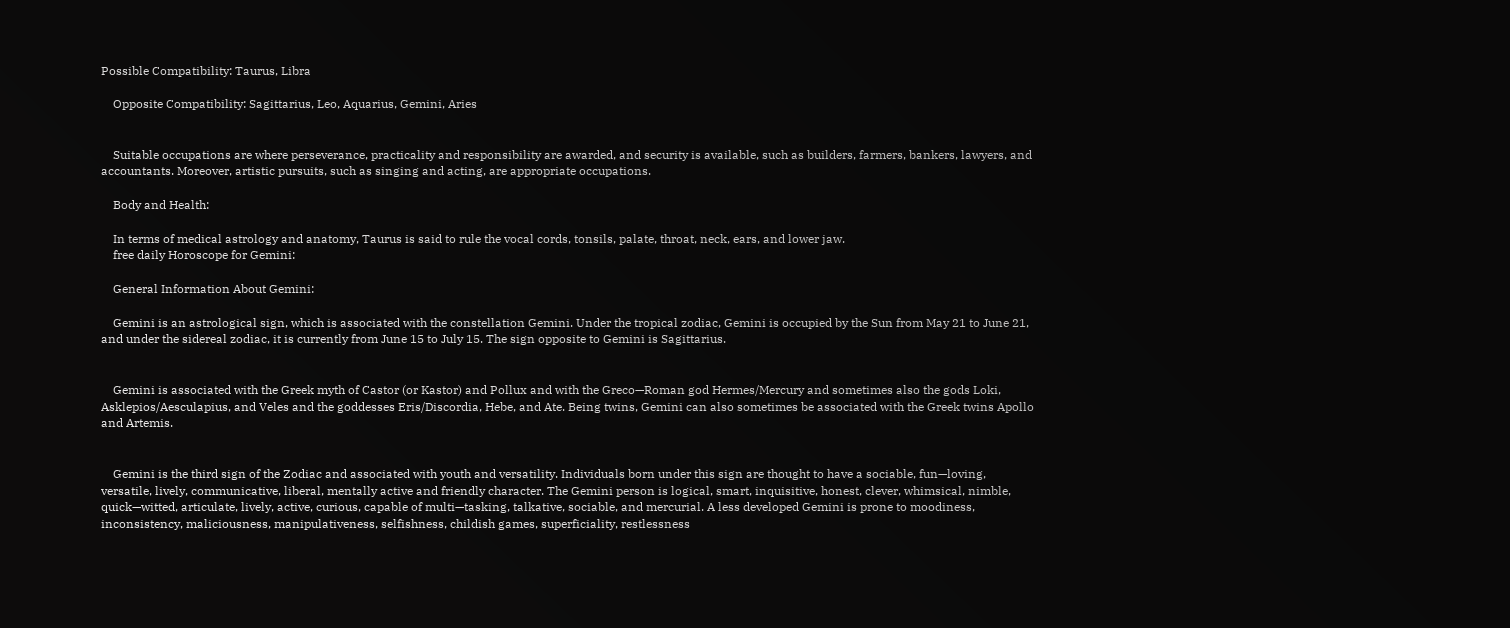Possible Compatibility: Taurus, Libra

    Opposite Compatibility: Sagittarius, Leo, Aquarius, Gemini, Aries


    Suitable occupations are where perseverance, practicality and responsibility are awarded, and security is available, such as builders, farmers, bankers, lawyers, and accountants. Moreover, artistic pursuits, such as singing and acting, are appropriate occupations.

    Body and Health:

    In terms of medical astrology and anatomy, Taurus is said to rule the vocal cords, tonsils, palate, throat, neck, ears, and lower jaw.
    free daily Horoscope for Gemini:

    General Information About Gemini:

    Gemini is an astrological sign, which is associated with the constellation Gemini. Under the tropical zodiac, Gemini is occupied by the Sun from May 21 to June 21, and under the sidereal zodiac, it is currently from June 15 to July 15. The sign opposite to Gemini is Sagittarius.


    Gemini is associated with the Greek myth of Castor (or Kastor) and Pollux and with the Greco—Roman god Hermes/Mercury and sometimes also the gods Loki, Asklepios/Aesculapius, and Veles and the goddesses Eris/Discordia, Hebe, and Ate. Being twins, Gemini can also sometimes be associated with the Greek twins Apollo and Artemis.


    Gemini is the third sign of the Zodiac and associated with youth and versatility. Individuals born under this sign are thought to have a sociable, fun—loving, versatile, lively, communicative, liberal, mentally active and friendly character. The Gemini person is logical, smart, inquisitive, honest, clever, whimsical, nimble, quick—witted, articulate, lively, active, curious, capable of multi—tasking, talkative, sociable, and mercurial. A less developed Gemini is prone to moodiness, inconsistency, maliciousness, manipulativeness, selfishness, childish games, superficiality, restlessness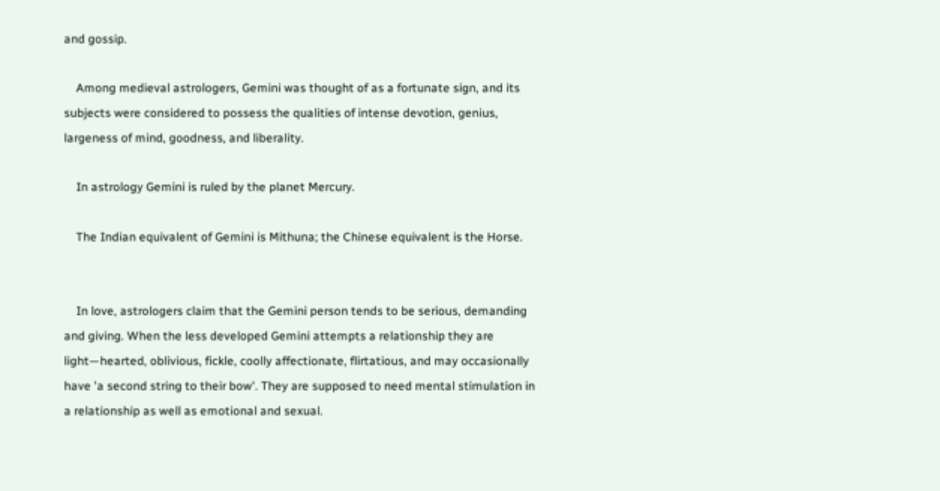and gossip.

    Among medieval astrologers, Gemini was thought of as a fortunate sign, and its subjects were considered to possess the qualities of intense devotion, genius, largeness of mind, goodness, and liberality.

    In astrology Gemini is ruled by the planet Mercury.

    The Indian equivalent of Gemini is Mithuna; the Chinese equivalent is the Horse.


    In love, astrologers claim that the Gemini person tends to be serious, demanding and giving. When the less developed Gemini attempts a relationship they are light—hearted, oblivious, fickle, coolly affectionate, flirtatious, and may occasionally have 'a second string to their bow'. They are supposed to need mental stimulation in a relationship as well as emotional and sexual.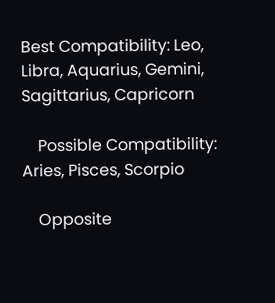Best Compatibility: Leo, Libra, Aquarius, Gemini, Sagittarius, Capricorn

    Possible Compatibility: Aries, Pisces, Scorpio

    Opposite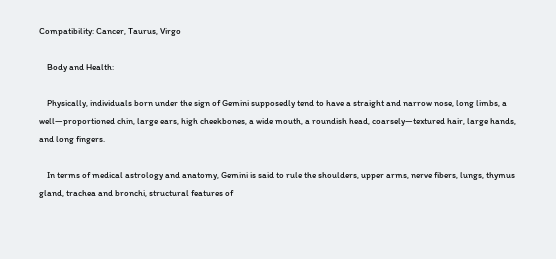Compatibility: Cancer, Taurus, Virgo

    Body and Health:

    Physically, individuals born under the sign of Gemini supposedly tend to have a straight and narrow nose, long limbs, a well—proportioned chin, large ears, high cheekbones, a wide mouth, a roundish head, coarsely—textured hair, large hands, and long fingers.

    In terms of medical astrology and anatomy, Gemini is said to rule the shoulders, upper arms, nerve fibers, lungs, thymus gland, trachea and bronchi, structural features of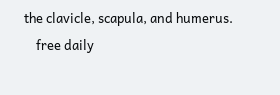the clavicle, scapula, and humerus.
    free daily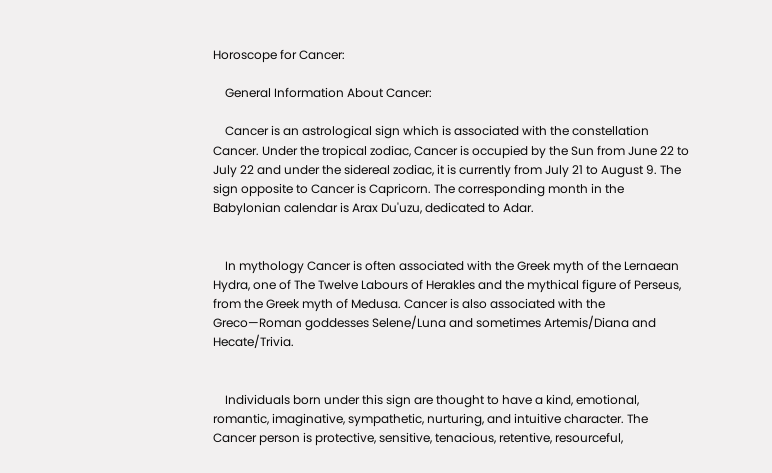Horoscope for Cancer:

    General Information About Cancer:

    Cancer is an astrological sign which is associated with the constellation Cancer. Under the tropical zodiac, Cancer is occupied by the Sun from June 22 to July 22 and under the sidereal zodiac, it is currently from July 21 to August 9. The sign opposite to Cancer is Capricorn. The corresponding month in the Babylonian calendar is Arax Du'uzu, dedicated to Adar.


    In mythology Cancer is often associated with the Greek myth of the Lernaean Hydra, one of The Twelve Labours of Herakles and the mythical figure of Perseus, from the Greek myth of Medusa. Cancer is also associated with the Greco—Roman goddesses Selene/Luna and sometimes Artemis/Diana and Hecate/Trivia.


    Individuals born under this sign are thought to have a kind, emotional, romantic, imaginative, sympathetic, nurturing, and intuitive character. The Cancer person is protective, sensitive, tenacious, retentive, resourceful,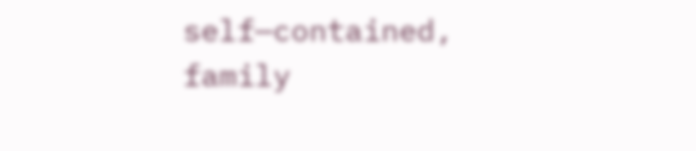self—contained, family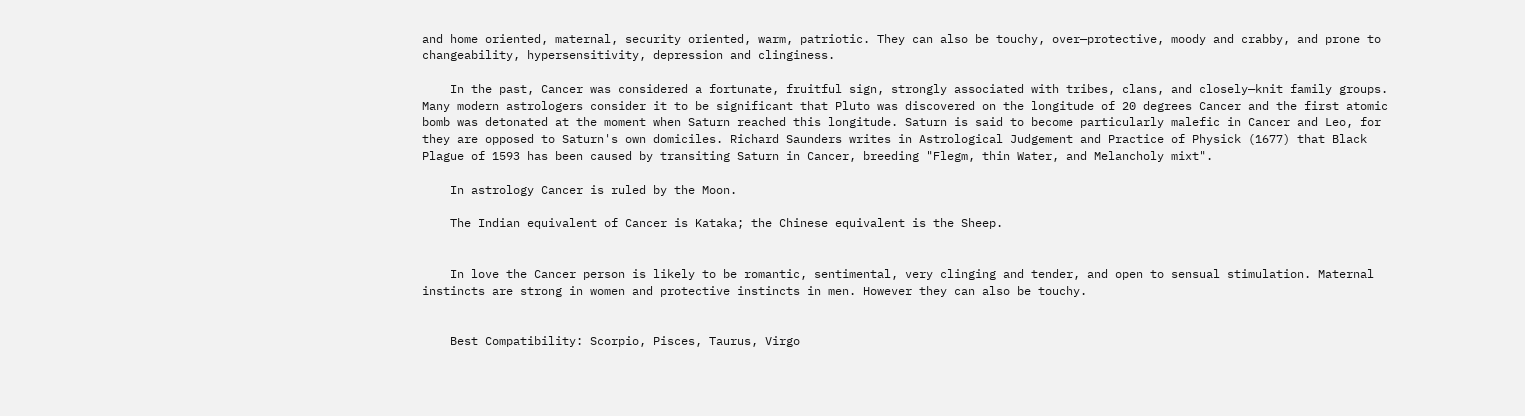and home oriented, maternal, security oriented, warm, patriotic. They can also be touchy, over—protective, moody and crabby, and prone to changeability, hypersensitivity, depression and clinginess.

    In the past, Cancer was considered a fortunate, fruitful sign, strongly associated with tribes, clans, and closely—knit family groups. Many modern astrologers consider it to be significant that Pluto was discovered on the longitude of 20 degrees Cancer and the first atomic bomb was detonated at the moment when Saturn reached this longitude. Saturn is said to become particularly malefic in Cancer and Leo, for they are opposed to Saturn's own domiciles. Richard Saunders writes in Astrological Judgement and Practice of Physick (1677) that Black Plague of 1593 has been caused by transiting Saturn in Cancer, breeding "Flegm, thin Water, and Melancholy mixt".

    In astrology Cancer is ruled by the Moon.

    The Indian equivalent of Cancer is Kataka; the Chinese equivalent is the Sheep.


    In love the Cancer person is likely to be romantic, sentimental, very clinging and tender, and open to sensual stimulation. Maternal instincts are strong in women and protective instincts in men. However they can also be touchy.


    Best Compatibility: Scorpio, Pisces, Taurus, Virgo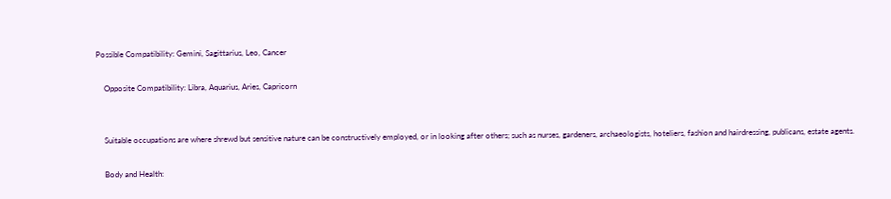Possible Compatibility: Gemini, Sagittarius, Leo, Cancer

    Opposite Compatibility: Libra, Aquarius, Aries, Capricorn


    Suitable occupations are where shrewd but sensitive nature can be constructively employed, or in looking after others; such as nurses, gardeners, archaeologists, hoteliers, fashion and hairdressing, publicans, estate agents.

    Body and Health: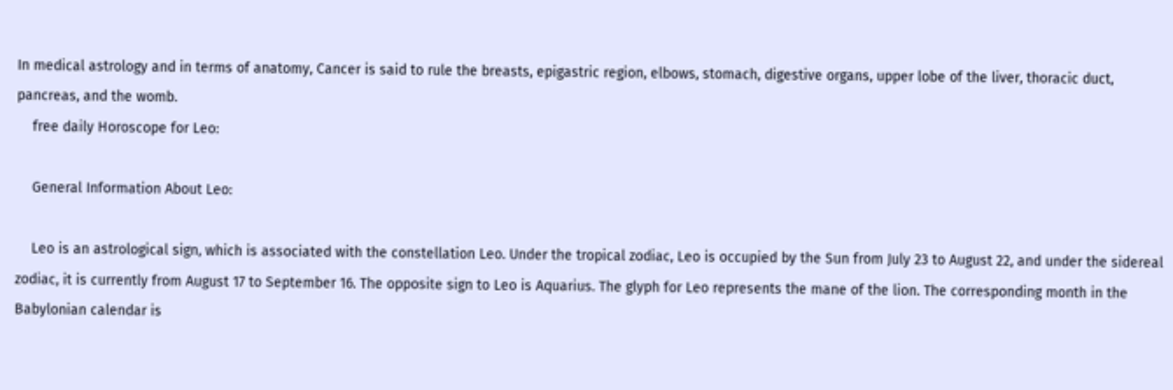In medical astrology and in terms of anatomy, Cancer is said to rule the breasts, epigastric region, elbows, stomach, digestive organs, upper lobe of the liver, thoracic duct, pancreas, and the womb.
    free daily Horoscope for Leo:

    General Information About Leo:

    Leo is an astrological sign, which is associated with the constellation Leo. Under the tropical zodiac, Leo is occupied by the Sun from July 23 to August 22, and under the sidereal zodiac, it is currently from August 17 to September 16. The opposite sign to Leo is Aquarius. The glyph for Leo represents the mane of the lion. The corresponding month in the Babylonian calendar is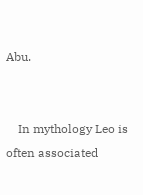Abu.


    In mythology Leo is often associated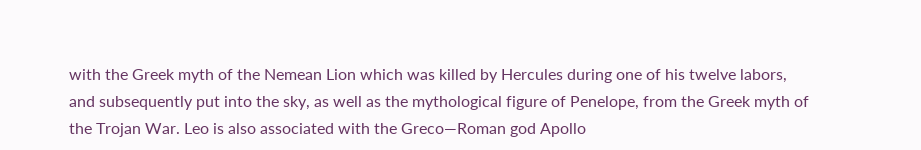with the Greek myth of the Nemean Lion which was killed by Hercules during one of his twelve labors, and subsequently put into the sky, as well as the mythological figure of Penelope, from the Greek myth of the Trojan War. Leo is also associated with the Greco—Roman god Apollo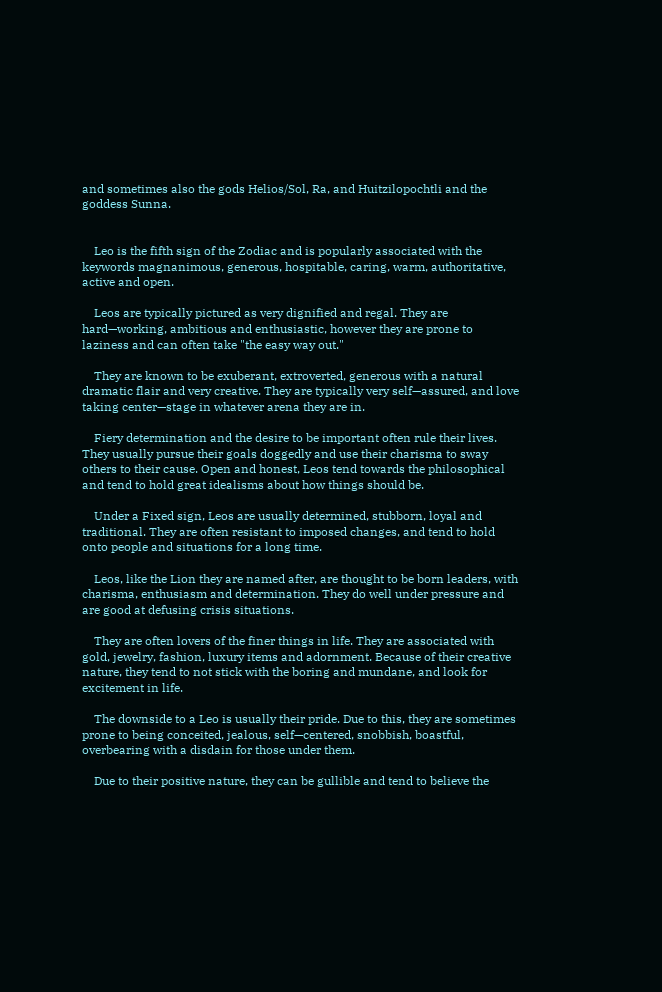and sometimes also the gods Helios/Sol, Ra, and Huitzilopochtli and the goddess Sunna.


    Leo is the fifth sign of the Zodiac and is popularly associated with the keywords magnanimous, generous, hospitable, caring, warm, authoritative, active and open.

    Leos are typically pictured as very dignified and regal. They are hard—working, ambitious and enthusiastic, however they are prone to laziness and can often take "the easy way out."

    They are known to be exuberant, extroverted, generous with a natural dramatic flair and very creative. They are typically very self—assured, and love taking center—stage in whatever arena they are in.

    Fiery determination and the desire to be important often rule their lives. They usually pursue their goals doggedly and use their charisma to sway others to their cause. Open and honest, Leos tend towards the philosophical and tend to hold great idealisms about how things should be.

    Under a Fixed sign, Leos are usually determined, stubborn, loyal and traditional. They are often resistant to imposed changes, and tend to hold onto people and situations for a long time.

    Leos, like the Lion they are named after, are thought to be born leaders, with charisma, enthusiasm and determination. They do well under pressure and are good at defusing crisis situations.

    They are often lovers of the finer things in life. They are associated with gold, jewelry, fashion, luxury items and adornment. Because of their creative nature, they tend to not stick with the boring and mundane, and look for excitement in life.

    The downside to a Leo is usually their pride. Due to this, they are sometimes prone to being conceited, jealous, self—centered, snobbish, boastful, overbearing with a disdain for those under them.

    Due to their positive nature, they can be gullible and tend to believe the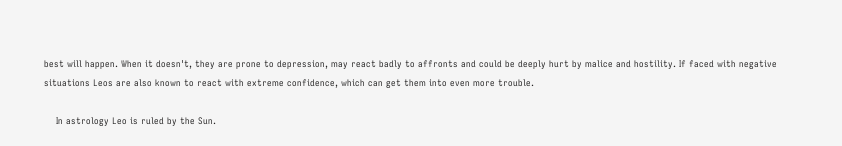best will happen. When it doesn't, they are prone to depression, may react badly to affronts and could be deeply hurt by malice and hostility. If faced with negative situations Leos are also known to react with extreme confidence, which can get them into even more trouble.

    In astrology Leo is ruled by the Sun.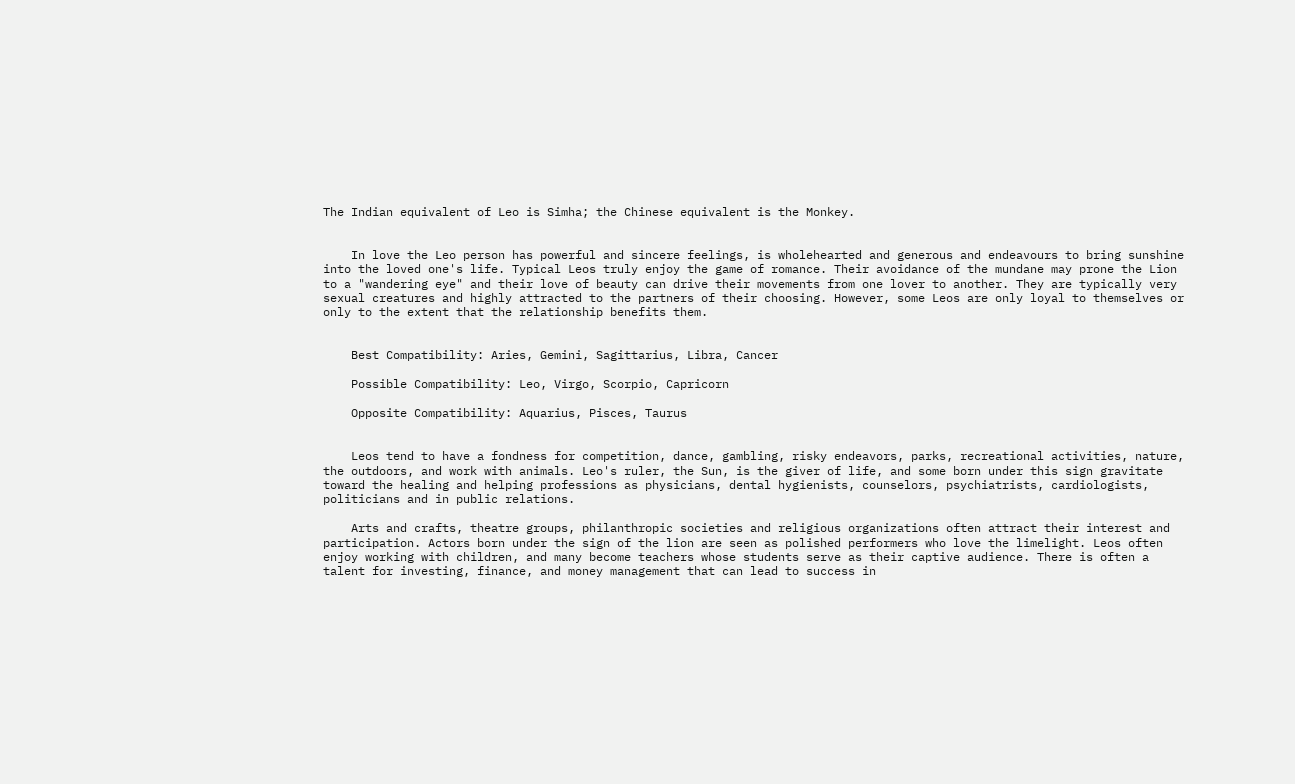The Indian equivalent of Leo is Simha; the Chinese equivalent is the Monkey.


    In love the Leo person has powerful and sincere feelings, is wholehearted and generous and endeavours to bring sunshine into the loved one's life. Typical Leos truly enjoy the game of romance. Their avoidance of the mundane may prone the Lion to a "wandering eye" and their love of beauty can drive their movements from one lover to another. They are typically very sexual creatures and highly attracted to the partners of their choosing. However, some Leos are only loyal to themselves or only to the extent that the relationship benefits them.


    Best Compatibility: Aries, Gemini, Sagittarius, Libra, Cancer

    Possible Compatibility: Leo, Virgo, Scorpio, Capricorn

    Opposite Compatibility: Aquarius, Pisces, Taurus


    Leos tend to have a fondness for competition, dance, gambling, risky endeavors, parks, recreational activities, nature, the outdoors, and work with animals. Leo's ruler, the Sun, is the giver of life, and some born under this sign gravitate toward the healing and helping professions as physicians, dental hygienists, counselors, psychiatrists, cardiologists, politicians and in public relations.

    Arts and crafts, theatre groups, philanthropic societies and religious organizations often attract their interest and participation. Actors born under the sign of the lion are seen as polished performers who love the limelight. Leos often enjoy working with children, and many become teachers whose students serve as their captive audience. There is often a talent for investing, finance, and money management that can lead to success in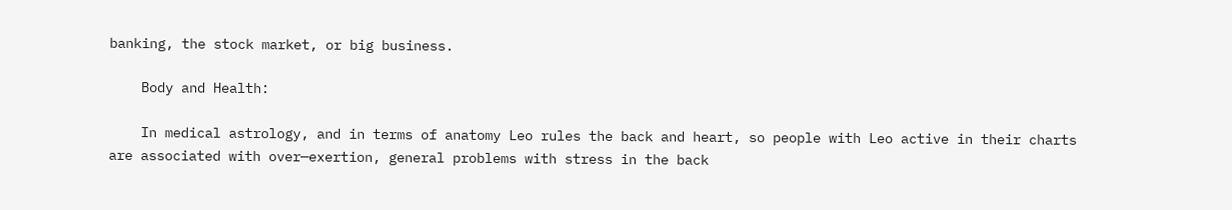banking, the stock market, or big business.

    Body and Health:

    In medical astrology, and in terms of anatomy Leo rules the back and heart, so people with Leo active in their charts are associated with over—exertion, general problems with stress in the back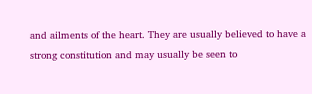and ailments of the heart. They are usually believed to have a strong constitution and may usually be seen to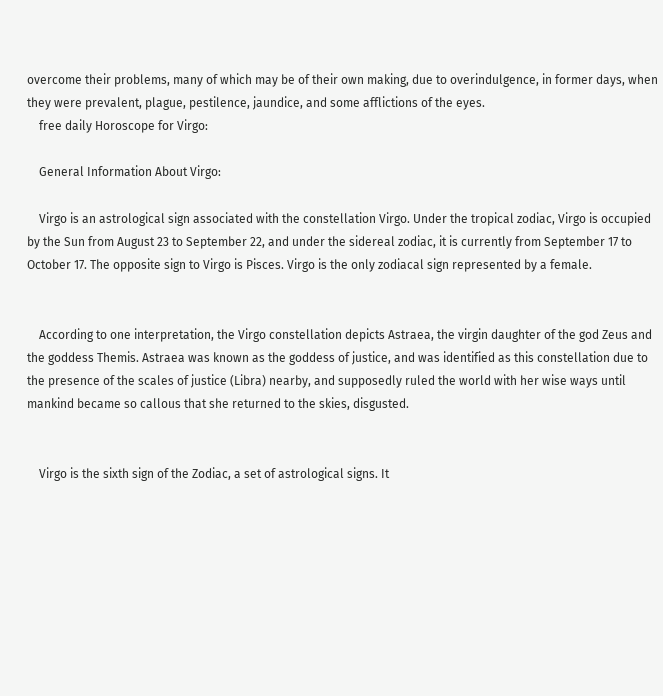overcome their problems, many of which may be of their own making, due to overindulgence, in former days, when they were prevalent, plague, pestilence, jaundice, and some afflictions of the eyes.
    free daily Horoscope for Virgo:

    General Information About Virgo:

    Virgo is an astrological sign associated with the constellation Virgo. Under the tropical zodiac, Virgo is occupied by the Sun from August 23 to September 22, and under the sidereal zodiac, it is currently from September 17 to October 17. The opposite sign to Virgo is Pisces. Virgo is the only zodiacal sign represented by a female.


    According to one interpretation, the Virgo constellation depicts Astraea, the virgin daughter of the god Zeus and the goddess Themis. Astraea was known as the goddess of justice, and was identified as this constellation due to the presence of the scales of justice (Libra) nearby, and supposedly ruled the world with her wise ways until mankind became so callous that she returned to the skies, disgusted.


    Virgo is the sixth sign of the Zodiac, a set of astrological signs. It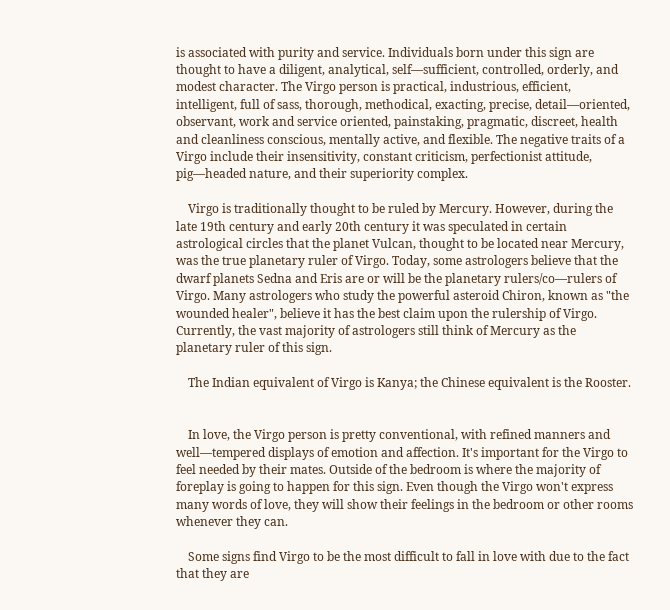is associated with purity and service. Individuals born under this sign are thought to have a diligent, analytical, self—sufficient, controlled, orderly, and modest character. The Virgo person is practical, industrious, efficient, intelligent, full of sass, thorough, methodical, exacting, precise, detail—oriented, observant, work and service oriented, painstaking, pragmatic, discreet, health and cleanliness conscious, mentally active, and flexible. The negative traits of a Virgo include their insensitivity, constant criticism, perfectionist attitude, pig—headed nature, and their superiority complex.

    Virgo is traditionally thought to be ruled by Mercury. However, during the late 19th century and early 20th century it was speculated in certain astrological circles that the planet Vulcan, thought to be located near Mercury, was the true planetary ruler of Virgo. Today, some astrologers believe that the dwarf planets Sedna and Eris are or will be the planetary rulers/co—rulers of Virgo. Many astrologers who study the powerful asteroid Chiron, known as "the wounded healer", believe it has the best claim upon the rulership of Virgo. Currently, the vast majority of astrologers still think of Mercury as the planetary ruler of this sign.

    The Indian equivalent of Virgo is Kanya; the Chinese equivalent is the Rooster.


    In love, the Virgo person is pretty conventional, with refined manners and well—tempered displays of emotion and affection. It's important for the Virgo to feel needed by their mates. Outside of the bedroom is where the majority of foreplay is going to happen for this sign. Even though the Virgo won't express many words of love, they will show their feelings in the bedroom or other rooms whenever they can.

    Some signs find Virgo to be the most difficult to fall in love with due to the fact that they are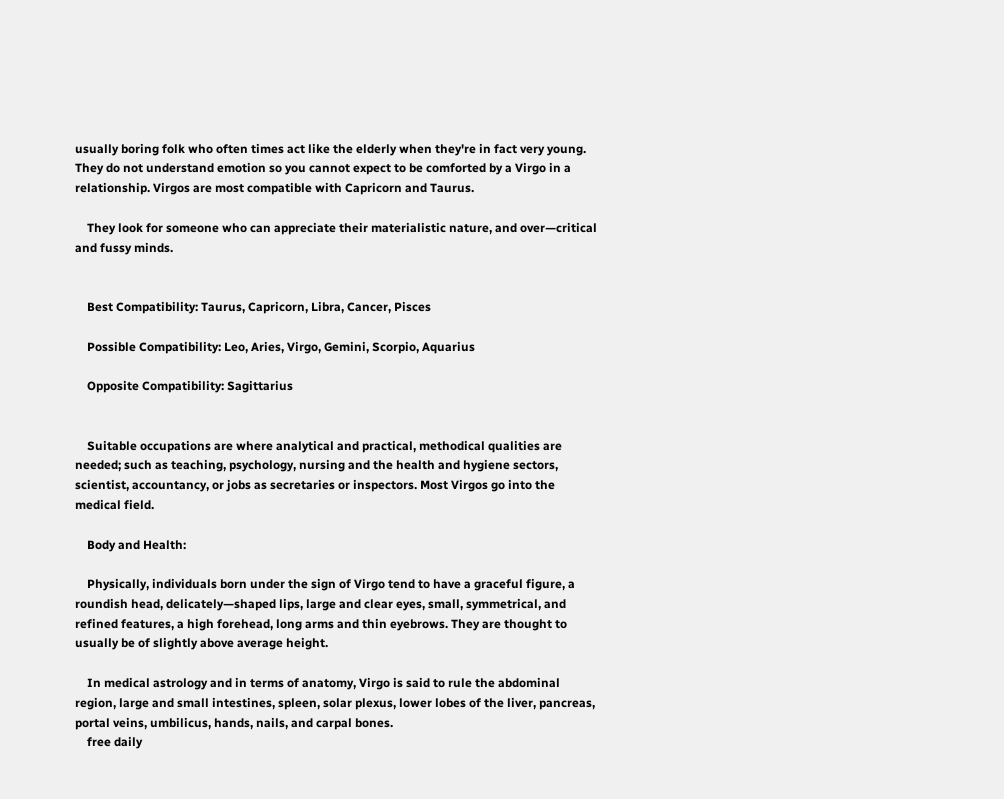usually boring folk who often times act like the elderly when they're in fact very young. They do not understand emotion so you cannot expect to be comforted by a Virgo in a relationship. Virgos are most compatible with Capricorn and Taurus.

    They look for someone who can appreciate their materialistic nature, and over—critical and fussy minds.


    Best Compatibility: Taurus, Capricorn, Libra, Cancer, Pisces

    Possible Compatibility: Leo, Aries, Virgo, Gemini, Scorpio, Aquarius

    Opposite Compatibility: Sagittarius


    Suitable occupations are where analytical and practical, methodical qualities are needed; such as teaching, psychology, nursing and the health and hygiene sectors, scientist, accountancy, or jobs as secretaries or inspectors. Most Virgos go into the medical field.

    Body and Health:

    Physically, individuals born under the sign of Virgo tend to have a graceful figure, a roundish head, delicately—shaped lips, large and clear eyes, small, symmetrical, and refined features, a high forehead, long arms and thin eyebrows. They are thought to usually be of slightly above average height.

    In medical astrology and in terms of anatomy, Virgo is said to rule the abdominal region, large and small intestines, spleen, solar plexus, lower lobes of the liver, pancreas, portal veins, umbilicus, hands, nails, and carpal bones.
    free daily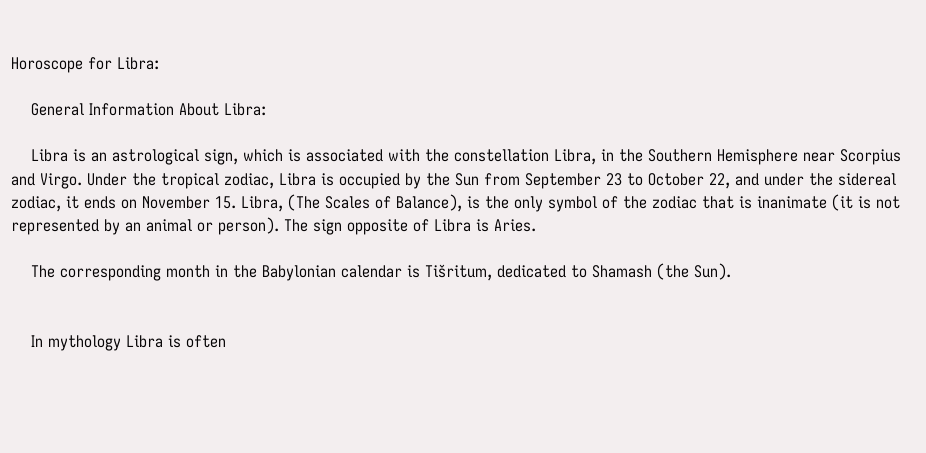Horoscope for Libra:

    General Information About Libra:

    Libra is an astrological sign, which is associated with the constellation Libra, in the Southern Hemisphere near Scorpius and Virgo. Under the tropical zodiac, Libra is occupied by the Sun from September 23 to October 22, and under the sidereal zodiac, it ends on November 15. Libra, (The Scales of Balance), is the only symbol of the zodiac that is inanimate (it is not represented by an animal or person). The sign opposite of Libra is Aries.

    The corresponding month in the Babylonian calendar is Tišritum, dedicated to Shamash (the Sun).


    In mythology Libra is often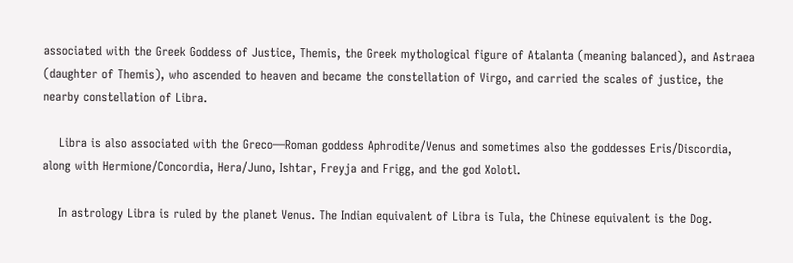associated with the Greek Goddess of Justice, Themis, the Greek mythological figure of Atalanta (meaning balanced), and Astraea (daughter of Themis), who ascended to heaven and became the constellation of Virgo, and carried the scales of justice, the nearby constellation of Libra.

    Libra is also associated with the Greco—Roman goddess Aphrodite/Venus and sometimes also the goddesses Eris/Discordia, along with Hermione/Concordia, Hera/Juno, Ishtar, Freyja and Frigg, and the god Xolotl.

    In astrology Libra is ruled by the planet Venus. The Indian equivalent of Libra is Tula, the Chinese equivalent is the Dog.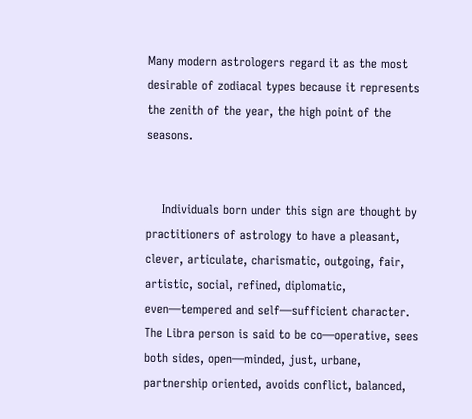Many modern astrologers regard it as the most desirable of zodiacal types because it represents the zenith of the year, the high point of the seasons.


    Individuals born under this sign are thought by practitioners of astrology to have a pleasant, clever, articulate, charismatic, outgoing, fair, artistic, social, refined, diplomatic, even—tempered and self—sufficient character. The Libra person is said to be co—operative, sees both sides, open—minded, just, urbane, partnership oriented, avoids conflict, balanced,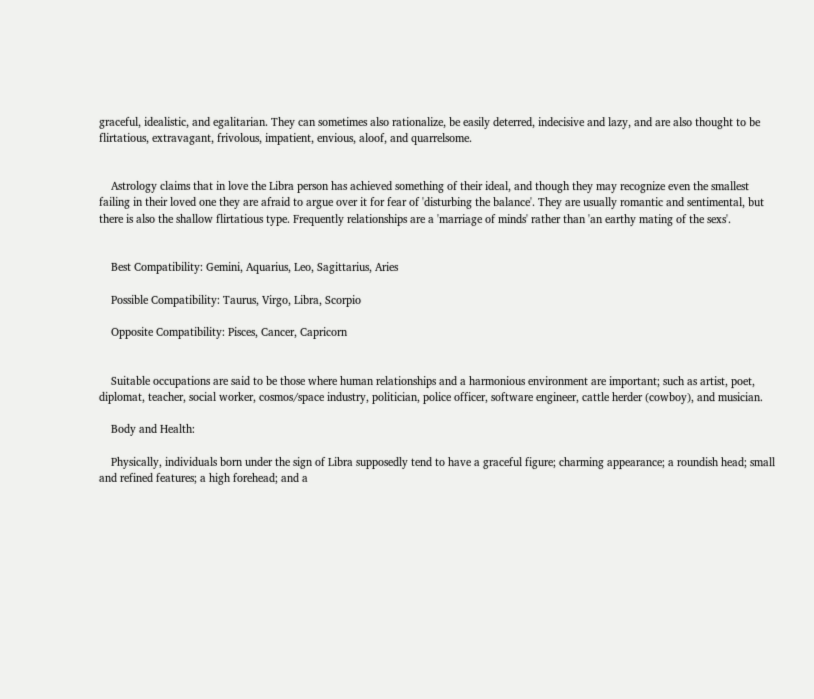graceful, idealistic, and egalitarian. They can sometimes also rationalize, be easily deterred, indecisive and lazy, and are also thought to be flirtatious, extravagant, frivolous, impatient, envious, aloof, and quarrelsome.


    Astrology claims that in love the Libra person has achieved something of their ideal, and though they may recognize even the smallest failing in their loved one they are afraid to argue over it for fear of 'disturbing the balance'. They are usually romantic and sentimental, but there is also the shallow flirtatious type. Frequently relationships are a 'marriage of minds' rather than 'an earthy mating of the sexs'.


    Best Compatibility: Gemini, Aquarius, Leo, Sagittarius, Aries

    Possible Compatibility: Taurus, Virgo, Libra, Scorpio

    Opposite Compatibility: Pisces, Cancer, Capricorn


    Suitable occupations are said to be those where human relationships and a harmonious environment are important; such as artist, poet, diplomat, teacher, social worker, cosmos/space industry, politician, police officer, software engineer, cattle herder (cowboy), and musician.

    Body and Health:

    Physically, individuals born under the sign of Libra supposedly tend to have a graceful figure; charming appearance; a roundish head; small and refined features; a high forehead; and a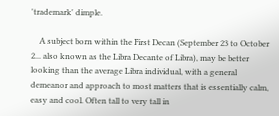'trademark' dimple.

    A subject born within the First Decan (September 23 to October 2... also known as the Libra Decante of Libra), may be better looking than the average Libra individual, with a general demeanor and approach to most matters that is essentially calm, easy and cool. Often tall to very tall in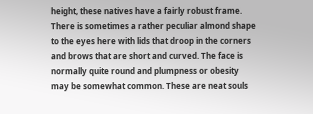height, these natives have a fairly robust frame. There is sometimes a rather peculiar almond shape to the eyes here with lids that droop in the corners and brows that are short and curved. The face is normally quite round and plumpness or obesity may be somewhat common. These are neat souls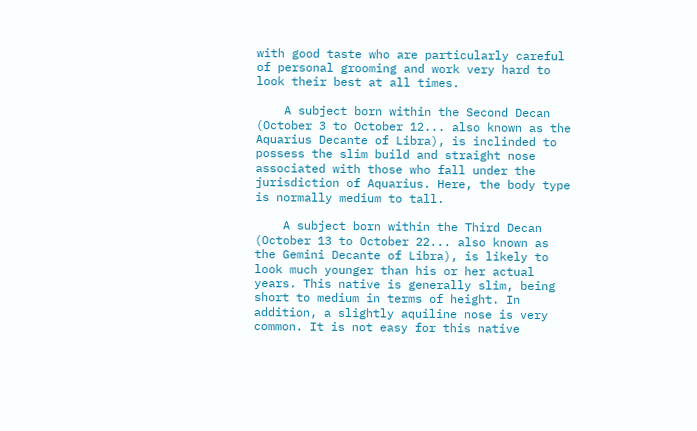with good taste who are particularly careful of personal grooming and work very hard to look their best at all times.

    A subject born within the Second Decan (October 3 to October 12... also known as the Aquarius Decante of Libra), is inclinded to possess the slim build and straight nose associated with those who fall under the jurisdiction of Aquarius. Here, the body type is normally medium to tall.

    A subject born within the Third Decan (October 13 to October 22... also known as the Gemini Decante of Libra), is likely to look much younger than his or her actual years. This native is generally slim, being short to medium in terms of height. In addition, a slightly aquiline nose is very common. It is not easy for this native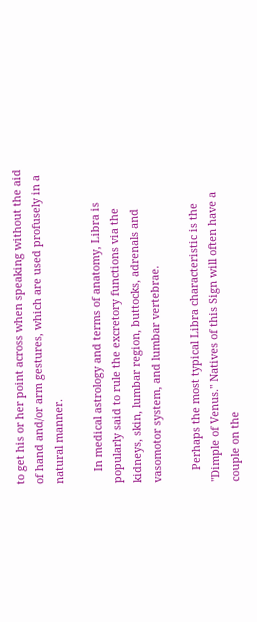to get his or her point across when speaking without the aid of hand and/or arm gestures, which are used profusely in a natural manner.

    In medical astrology and terms of anatomy, Libra is popularly said to rule the excretory functions via the kidneys, skin, lumbar region, buttocks, adrenals and vasomotor system, and lumbar vertebrae.

    Perhaps the most typical Libra characteristic is the "Dimple of Venus." Natives of this Sign will often have a couple on the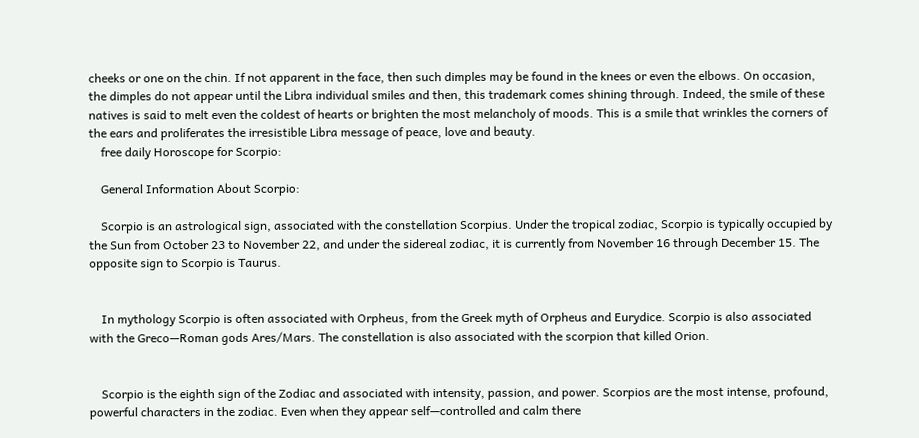cheeks or one on the chin. If not apparent in the face, then such dimples may be found in the knees or even the elbows. On occasion, the dimples do not appear until the Libra individual smiles and then, this trademark comes shining through. Indeed, the smile of these natives is said to melt even the coldest of hearts or brighten the most melancholy of moods. This is a smile that wrinkles the corners of the ears and proliferates the irresistible Libra message of peace, love and beauty.
    free daily Horoscope for Scorpio:

    General Information About Scorpio:

    Scorpio is an astrological sign, associated with the constellation Scorpius. Under the tropical zodiac, Scorpio is typically occupied by the Sun from October 23 to November 22, and under the sidereal zodiac, it is currently from November 16 through December 15. The opposite sign to Scorpio is Taurus.


    In mythology Scorpio is often associated with Orpheus, from the Greek myth of Orpheus and Eurydice. Scorpio is also associated with the Greco—Roman gods Ares/Mars. The constellation is also associated with the scorpion that killed Orion.


    Scorpio is the eighth sign of the Zodiac and associated with intensity, passion, and power. Scorpios are the most intense, profound, powerful characters in the zodiac. Even when they appear self—controlled and calm there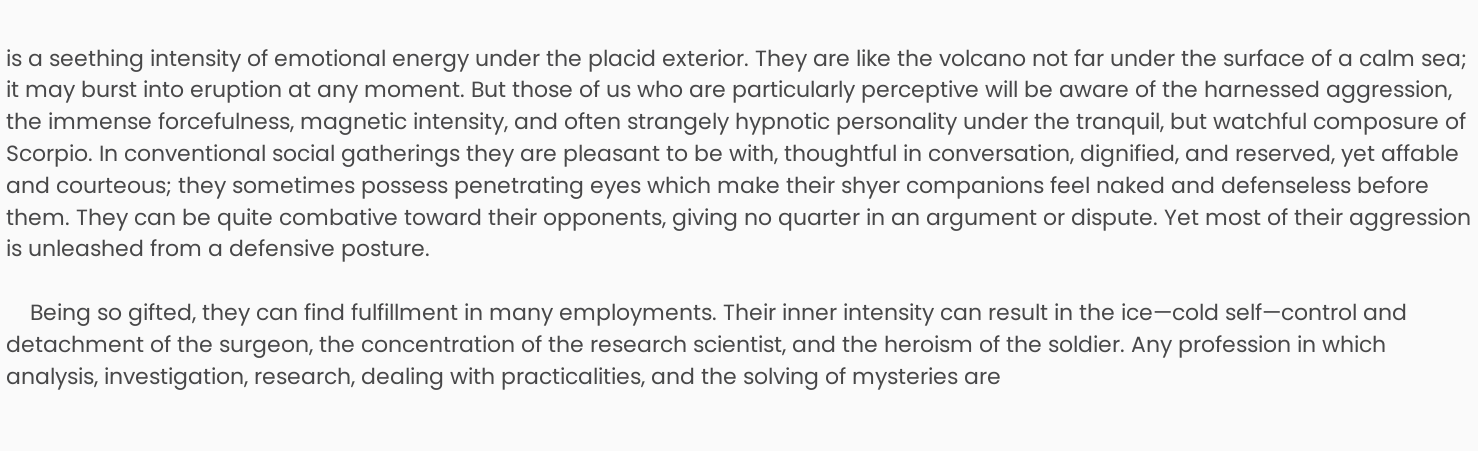is a seething intensity of emotional energy under the placid exterior. They are like the volcano not far under the surface of a calm sea; it may burst into eruption at any moment. But those of us who are particularly perceptive will be aware of the harnessed aggression, the immense forcefulness, magnetic intensity, and often strangely hypnotic personality under the tranquil, but watchful composure of Scorpio. In conventional social gatherings they are pleasant to be with, thoughtful in conversation, dignified, and reserved, yet affable and courteous; they sometimes possess penetrating eyes which make their shyer companions feel naked and defenseless before them. They can be quite combative toward their opponents, giving no quarter in an argument or dispute. Yet most of their aggression is unleashed from a defensive posture.

    Being so gifted, they can find fulfillment in many employments. Their inner intensity can result in the ice—cold self—control and detachment of the surgeon, the concentration of the research scientist, and the heroism of the soldier. Any profession in which analysis, investigation, research, dealing with practicalities, and the solving of mysteries are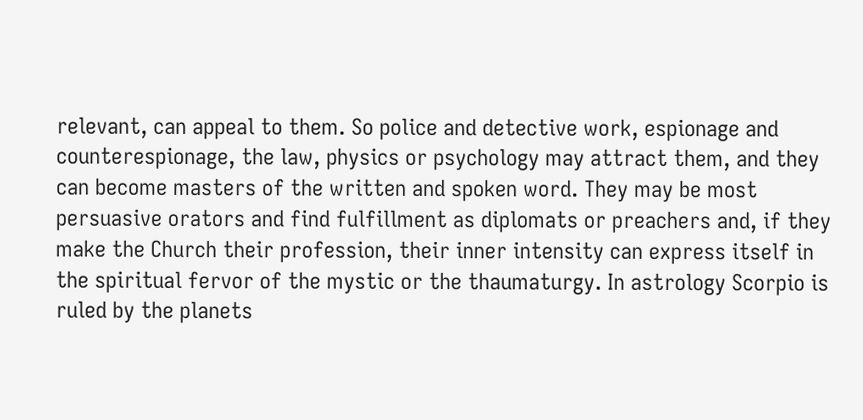relevant, can appeal to them. So police and detective work, espionage and counterespionage, the law, physics or psychology may attract them, and they can become masters of the written and spoken word. They may be most persuasive orators and find fulfillment as diplomats or preachers and, if they make the Church their profession, their inner intensity can express itself in the spiritual fervor of the mystic or the thaumaturgy. In astrology Scorpio is ruled by the planets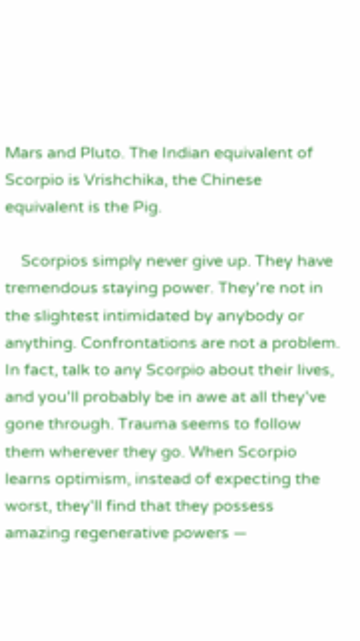Mars and Pluto. The Indian equivalent of Scorpio is Vrishchika, the Chinese equivalent is the Pig.

    Scorpios simply never give up. They have tremendous staying power. They're not in the slightest intimidated by anybody or anything. Confrontations are not a problem. In fact, talk to any Scorpio about their lives, and you'll probably be in awe at all they've gone through. Trauma seems to follow them wherever they go. When Scorpio learns optimism, instead of expecting the worst, they'll find that they possess amazing regenerative powers —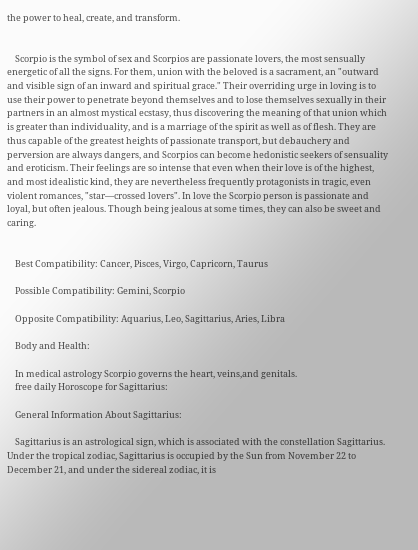the power to heal, create, and transform.


    Scorpio is the symbol of sex and Scorpios are passionate lovers, the most sensually energetic of all the signs. For them, union with the beloved is a sacrament, an "outward and visible sign of an inward and spiritual grace." Their overriding urge in loving is to use their power to penetrate beyond themselves and to lose themselves sexually in their partners in an almost mystical ecstasy, thus discovering the meaning of that union which is greater than individuality, and is a marriage of the spirit as well as of flesh. They are thus capable of the greatest heights of passionate transport, but debauchery and perversion are always dangers, and Scorpios can become hedonistic seekers of sensuality and eroticism. Their feelings are so intense that even when their love is of the highest, and most idealistic kind, they are nevertheless frequently protagonists in tragic, even violent romances, "star—crossed lovers". In love the Scorpio person is passionate and loyal, but often jealous. Though being jealous at some times, they can also be sweet and caring.


    Best Compatibility: Cancer, Pisces, Virgo, Capricorn, Taurus

    Possible Compatibility: Gemini, Scorpio

    Opposite Compatibility: Aquarius, Leo, Sagittarius, Aries, Libra

    Body and Health:

    In medical astrology Scorpio governs the heart, veins,and genitals.
    free daily Horoscope for Sagittarius:

    General Information About Sagittarius:

    Sagittarius is an astrological sign, which is associated with the constellation Sagittarius. Under the tropical zodiac, Sagittarius is occupied by the Sun from November 22 to December 21, and under the sidereal zodiac, it is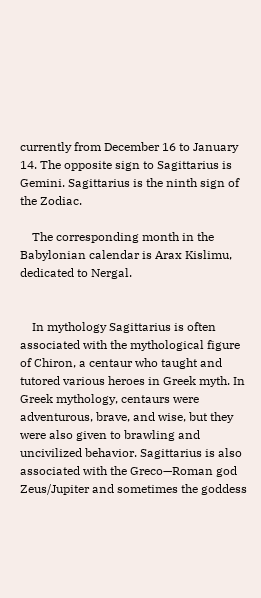currently from December 16 to January 14. The opposite sign to Sagittarius is Gemini. Sagittarius is the ninth sign of the Zodiac.

    The corresponding month in the Babylonian calendar is Arax Kislimu, dedicated to Nergal.


    In mythology Sagittarius is often associated with the mythological figure of Chiron, a centaur who taught and tutored various heroes in Greek myth. In Greek mythology, centaurs were adventurous, brave, and wise, but they were also given to brawling and uncivilized behavior. Sagittarius is also associated with the Greco—Roman god Zeus/Jupiter and sometimes the goddess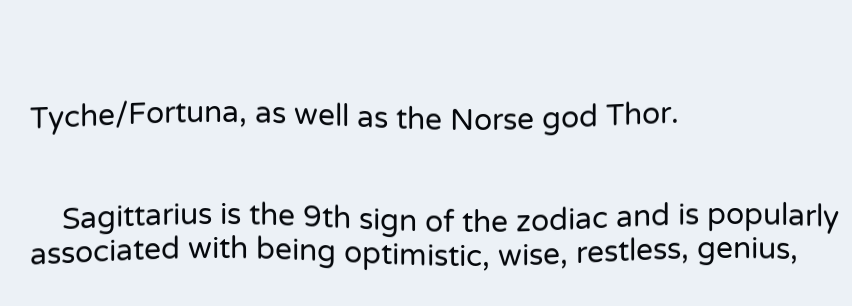Tyche/Fortuna, as well as the Norse god Thor.


    Sagittarius is the 9th sign of the zodiac and is popularly associated with being optimistic, wise, restless, genius,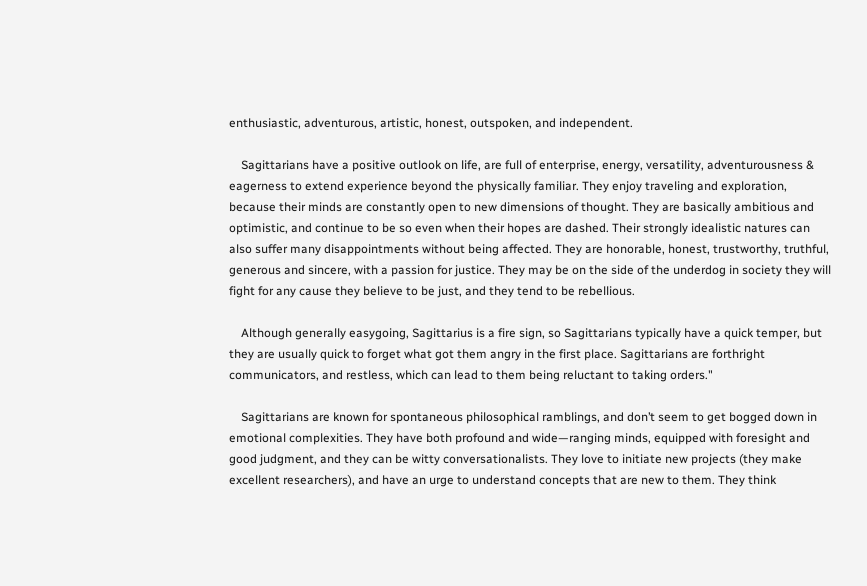enthusiastic, adventurous, artistic, honest, outspoken, and independent.

    Sagittarians have a positive outlook on life, are full of enterprise, energy, versatility, adventurousness & eagerness to extend experience beyond the physically familiar. They enjoy traveling and exploration, because their minds are constantly open to new dimensions of thought. They are basically ambitious and optimistic, and continue to be so even when their hopes are dashed. Their strongly idealistic natures can also suffer many disappointments without being affected. They are honorable, honest, trustworthy, truthful, generous and sincere, with a passion for justice. They may be on the side of the underdog in society they will fight for any cause they believe to be just, and they tend to be rebellious.

    Although generally easygoing, Sagittarius is a fire sign, so Sagittarians typically have a quick temper, but they are usually quick to forget what got them angry in the first place. Sagittarians are forthright communicators, and restless, which can lead to them being reluctant to taking orders."

    Sagittarians are known for spontaneous philosophical ramblings, and don’t seem to get bogged down in emotional complexities. They have both profound and wide—ranging minds, equipped with foresight and good judgment, and they can be witty conversationalists. They love to initiate new projects (they make excellent researchers), and have an urge to understand concepts that are new to them. They think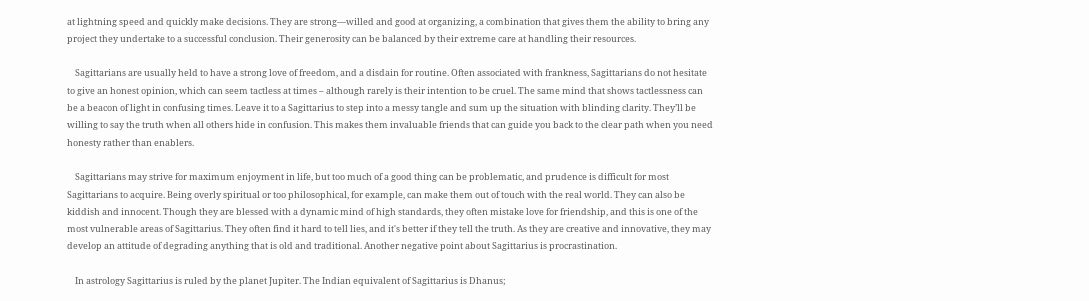at lightning speed and quickly make decisions. They are strong—willed and good at organizing, a combination that gives them the ability to bring any project they undertake to a successful conclusion. Their generosity can be balanced by their extreme care at handling their resources.

    Sagittarians are usually held to have a strong love of freedom, and a disdain for routine. Often associated with frankness, Sagittarians do not hesitate to give an honest opinion, which can seem tactless at times – although rarely is their intention to be cruel. The same mind that shows tactlessness can be a beacon of light in confusing times. Leave it to a Sagittarius to step into a messy tangle and sum up the situation with blinding clarity. They’ll be willing to say the truth when all others hide in confusion. This makes them invaluable friends that can guide you back to the clear path when you need honesty rather than enablers.

    Sagittarians may strive for maximum enjoyment in life, but too much of a good thing can be problematic, and prudence is difficult for most Sagittarians to acquire. Being overly spiritual or too philosophical, for example, can make them out of touch with the real world. They can also be kiddish and innocent. Though they are blessed with a dynamic mind of high standards, they often mistake love for friendship, and this is one of the most vulnerable areas of Sagittarius. They often find it hard to tell lies, and it's better if they tell the truth. As they are creative and innovative, they may develop an attitude of degrading anything that is old and traditional. Another negative point about Sagittarius is procrastination.

    In astrology Sagittarius is ruled by the planet Jupiter. The Indian equivalent of Sagittarius is Dhanus;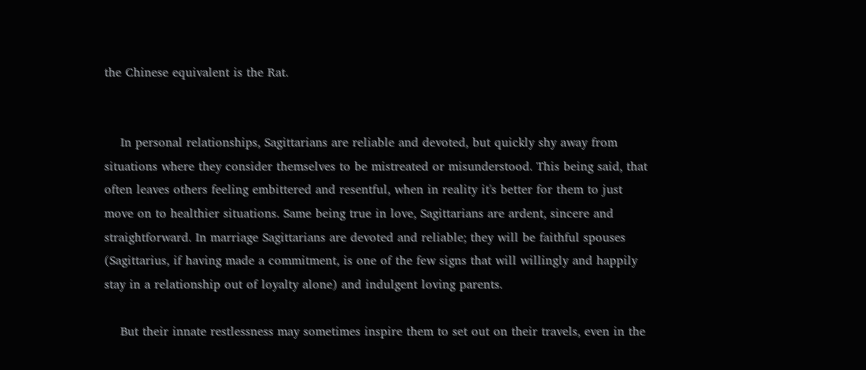the Chinese equivalent is the Rat.


    In personal relationships, Sagittarians are reliable and devoted, but quickly shy away from situations where they consider themselves to be mistreated or misunderstood. This being said, that often leaves others feeling embittered and resentful, when in reality it's better for them to just move on to healthier situations. Same being true in love, Sagittarians are ardent, sincere and straightforward. In marriage Sagittarians are devoted and reliable; they will be faithful spouses (Sagittarius, if having made a commitment, is one of the few signs that will willingly and happily stay in a relationship out of loyalty alone) and indulgent loving parents.

    But their innate restlessness may sometimes inspire them to set out on their travels, even in the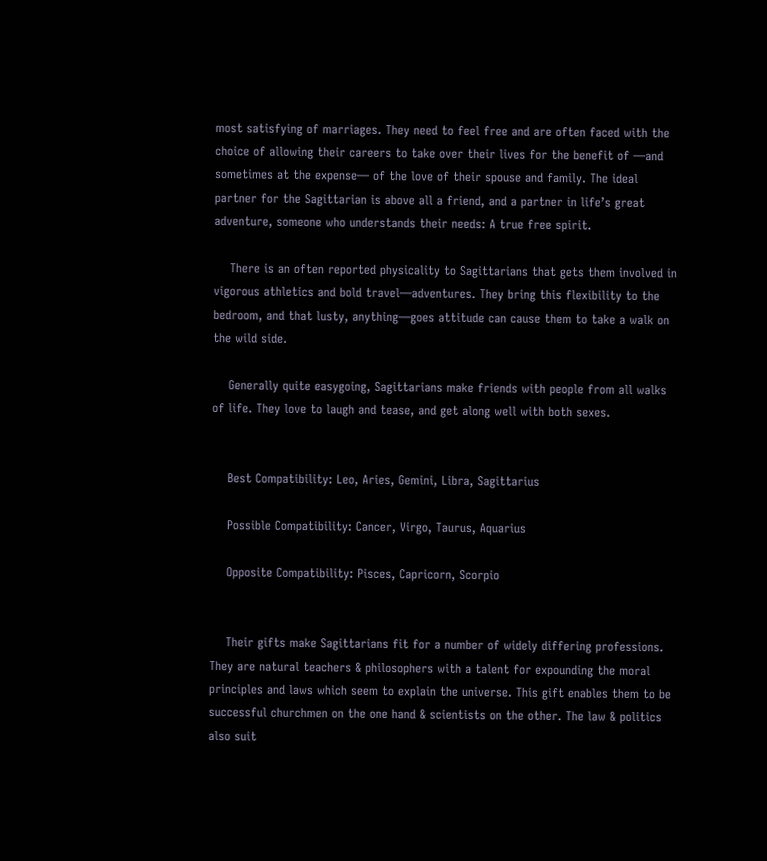most satisfying of marriages. They need to feel free and are often faced with the choice of allowing their careers to take over their lives for the benefit of —and sometimes at the expense— of the love of their spouse and family. The ideal partner for the Sagittarian is above all a friend, and a partner in life’s great adventure, someone who understands their needs: A true free spirit.

    There is an often reported physicality to Sagittarians that gets them involved in vigorous athletics and bold travel—adventures. They bring this flexibility to the bedroom, and that lusty, anything—goes attitude can cause them to take a walk on the wild side.

    Generally quite easygoing, Sagittarians make friends with people from all walks of life. They love to laugh and tease, and get along well with both sexes.


    Best Compatibility: Leo, Aries, Gemini, Libra, Sagittarius

    Possible Compatibility: Cancer, Virgo, Taurus, Aquarius

    Opposite Compatibility: Pisces, Capricorn, Scorpio


    Their gifts make Sagittarians fit for a number of widely differing professions. They are natural teachers & philosophers with a talent for expounding the moral principles and laws which seem to explain the universe. This gift enables them to be successful churchmen on the one hand & scientists on the other. The law & politics also suit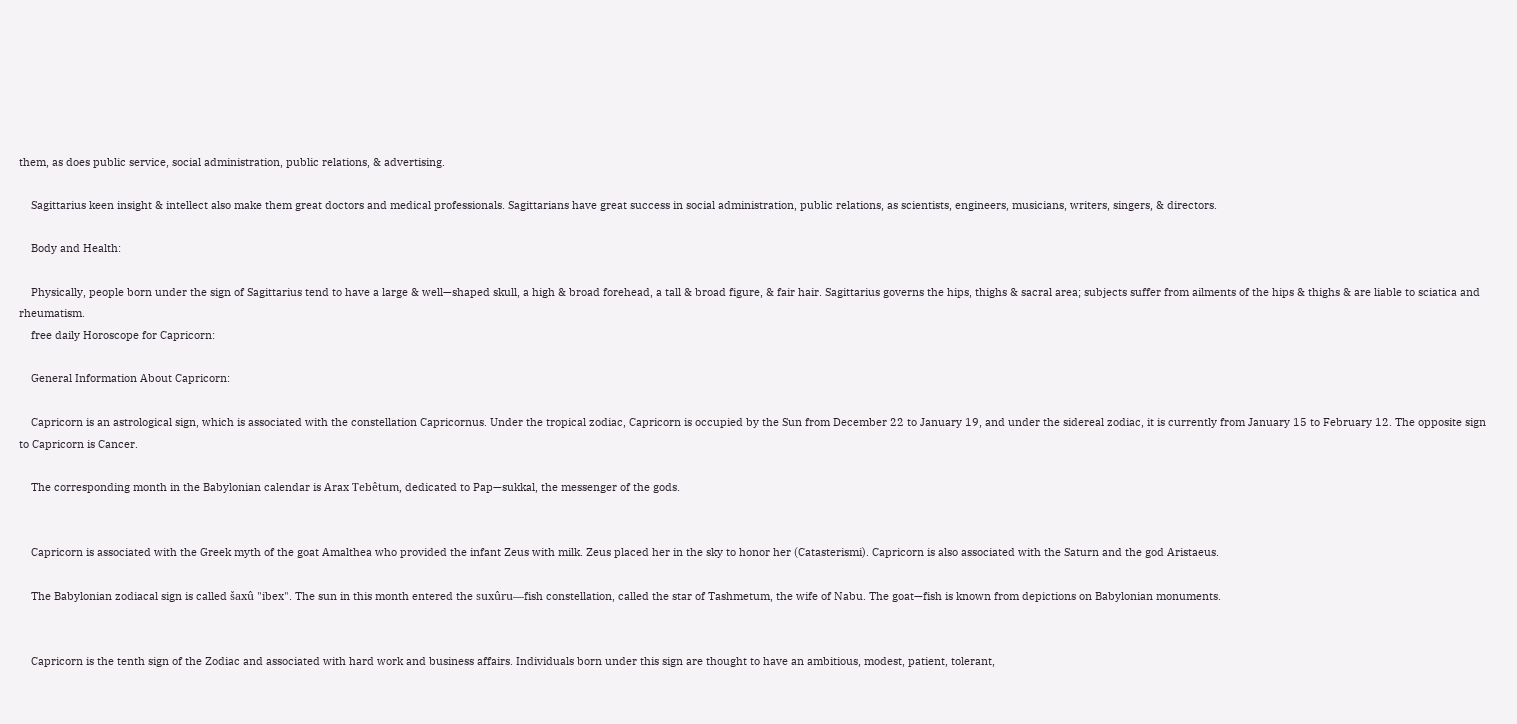them, as does public service, social administration, public relations, & advertising.

    Sagittarius keen insight & intellect also make them great doctors and medical professionals. Sagittarians have great success in social administration, public relations, as scientists, engineers, musicians, writers, singers, & directors.

    Body and Health:

    Physically, people born under the sign of Sagittarius tend to have a large & well—shaped skull, a high & broad forehead, a tall & broad figure, & fair hair. Sagittarius governs the hips, thighs & sacral area; subjects suffer from ailments of the hips & thighs & are liable to sciatica and rheumatism.
    free daily Horoscope for Capricorn:

    General Information About Capricorn:

    Capricorn is an astrological sign, which is associated with the constellation Capricornus. Under the tropical zodiac, Capricorn is occupied by the Sun from December 22 to January 19, and under the sidereal zodiac, it is currently from January 15 to February 12. The opposite sign to Capricorn is Cancer.

    The corresponding month in the Babylonian calendar is Arax Tebêtum, dedicated to Pap—sukkal, the messenger of the gods.


    Capricorn is associated with the Greek myth of the goat Amalthea who provided the infant Zeus with milk. Zeus placed her in the sky to honor her (Catasterismi). Capricorn is also associated with the Saturn and the god Aristaeus.

    The Babylonian zodiacal sign is called šaxû "ibex". The sun in this month entered the suxûru—fish constellation, called the star of Tashmetum, the wife of Nabu. The goat—fish is known from depictions on Babylonian monuments.


    Capricorn is the tenth sign of the Zodiac and associated with hard work and business affairs. Individuals born under this sign are thought to have an ambitious, modest, patient, tolerant,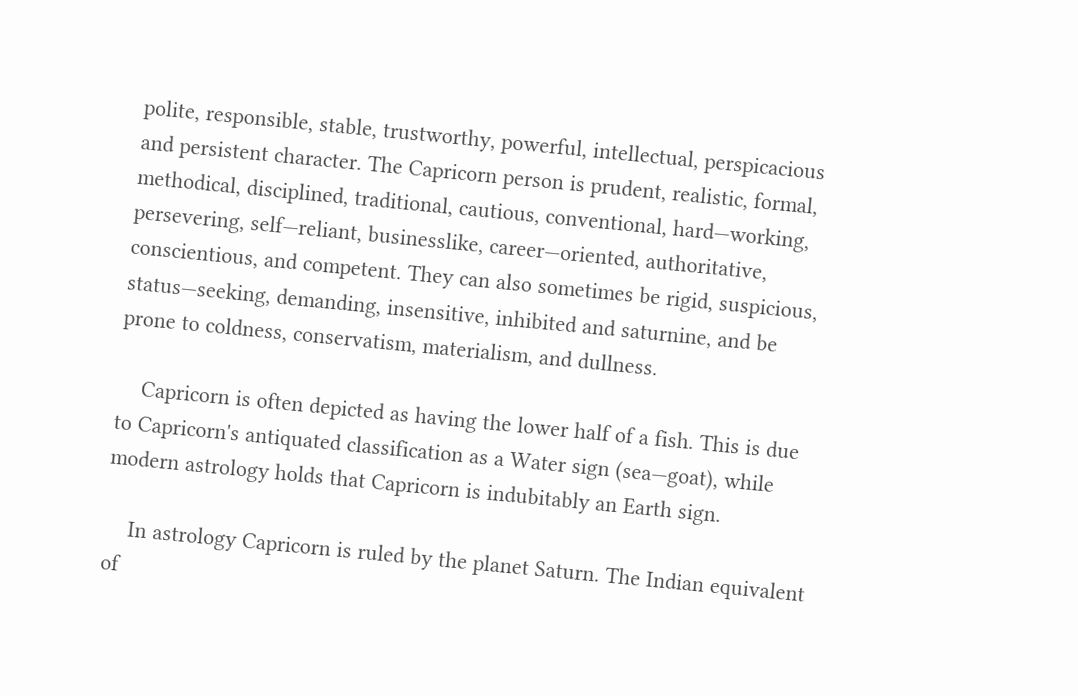polite, responsible, stable, trustworthy, powerful, intellectual, perspicacious and persistent character. The Capricorn person is prudent, realistic, formal, methodical, disciplined, traditional, cautious, conventional, hard—working, persevering, self—reliant, businesslike, career—oriented, authoritative, conscientious, and competent. They can also sometimes be rigid, suspicious, status—seeking, demanding, insensitive, inhibited and saturnine, and be prone to coldness, conservatism, materialism, and dullness.

    Capricorn is often depicted as having the lower half of a fish. This is due to Capricorn's antiquated classification as a Water sign (sea—goat), while modern astrology holds that Capricorn is indubitably an Earth sign.

    In astrology Capricorn is ruled by the planet Saturn. The Indian equivalent of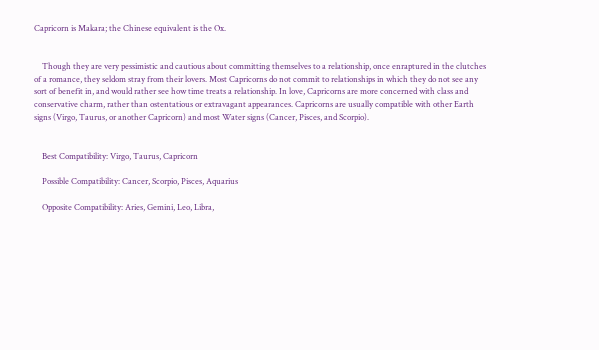Capricorn is Makara; the Chinese equivalent is the Ox.


    Though they are very pessimistic and cautious about committing themselves to a relationship, once enraptured in the clutches of a romance, they seldom stray from their lovers. Most Capricorns do not commit to relationships in which they do not see any sort of benefit in, and would rather see how time treats a relationship. In love, Capricorns are more concerned with class and conservative charm, rather than ostentatious or extravagant appearances. Capricorns are usually compatible with other Earth signs (Virgo, Taurus, or another Capricorn) and most Water signs (Cancer, Pisces, and Scorpio).


    Best Compatibility: Virgo, Taurus, Capricorn

    Possible Compatibility: Cancer, Scorpio, Pisces, Aquarius

    Opposite Compatibility: Aries, Gemini, Leo, Libra,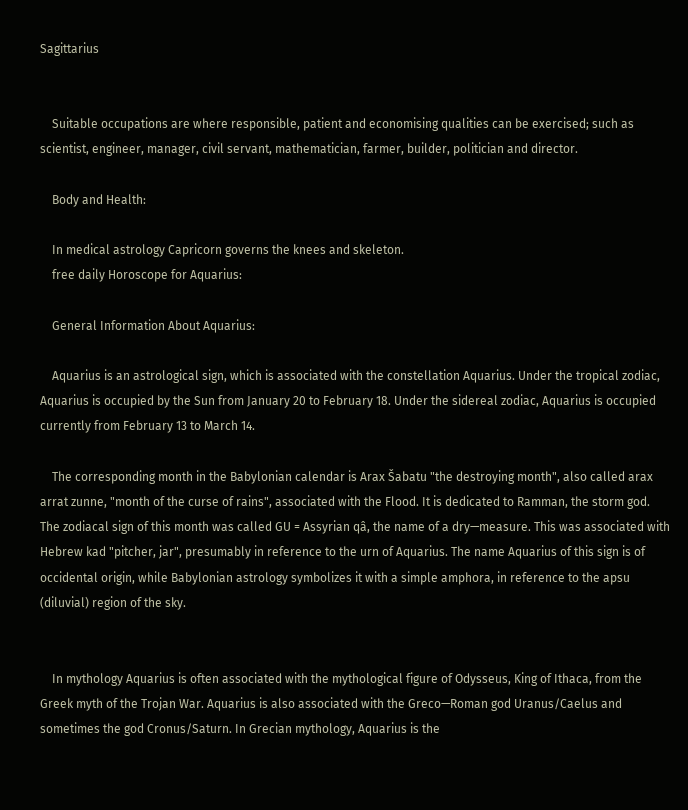Sagittarius


    Suitable occupations are where responsible, patient and economising qualities can be exercised; such as scientist, engineer, manager, civil servant, mathematician, farmer, builder, politician and director.

    Body and Health:

    In medical astrology Capricorn governs the knees and skeleton.
    free daily Horoscope for Aquarius:

    General Information About Aquarius:

    Aquarius is an astrological sign, which is associated with the constellation Aquarius. Under the tropical zodiac, Aquarius is occupied by the Sun from January 20 to February 18. Under the sidereal zodiac, Aquarius is occupied currently from February 13 to March 14.

    The corresponding month in the Babylonian calendar is Arax Šabatu "the destroying month", also called arax arrat zunne, "month of the curse of rains", associated with the Flood. It is dedicated to Ramman, the storm god. The zodiacal sign of this month was called GU = Assyrian qâ, the name of a dry—measure. This was associated with Hebrew kad "pitcher, jar", presumably in reference to the urn of Aquarius. The name Aquarius of this sign is of occidental origin, while Babylonian astrology symbolizes it with a simple amphora, in reference to the apsu (diluvial) region of the sky.


    In mythology Aquarius is often associated with the mythological figure of Odysseus, King of Ithaca, from the Greek myth of the Trojan War. Aquarius is also associated with the Greco—Roman god Uranus/Caelus and sometimes the god Cronus/Saturn. In Grecian mythology, Aquarius is the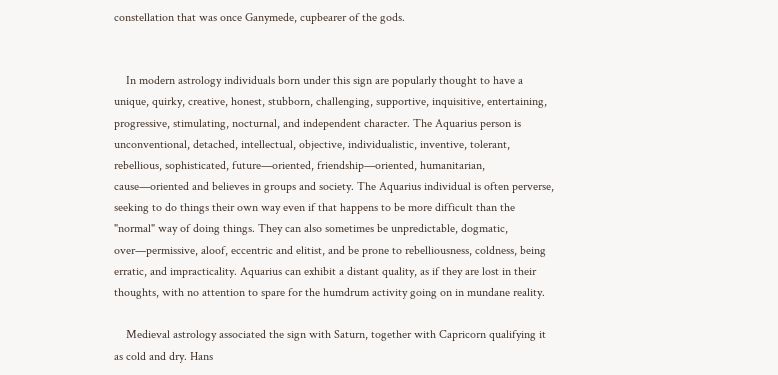constellation that was once Ganymede, cupbearer of the gods.


    In modern astrology individuals born under this sign are popularly thought to have a unique, quirky, creative, honest, stubborn, challenging, supportive, inquisitive, entertaining, progressive, stimulating, nocturnal, and independent character. The Aquarius person is unconventional, detached, intellectual, objective, individualistic, inventive, tolerant, rebellious, sophisticated, future—oriented, friendship—oriented, humanitarian, cause—oriented and believes in groups and society. The Aquarius individual is often perverse, seeking to do things their own way even if that happens to be more difficult than the "normal" way of doing things. They can also sometimes be unpredictable, dogmatic, over—permissive, aloof, eccentric and elitist, and be prone to rebelliousness, coldness, being erratic, and impracticality. Aquarius can exhibit a distant quality, as if they are lost in their thoughts, with no attention to spare for the humdrum activity going on in mundane reality.

    Medieval astrology associated the sign with Saturn, together with Capricorn qualifying it as cold and dry. Hans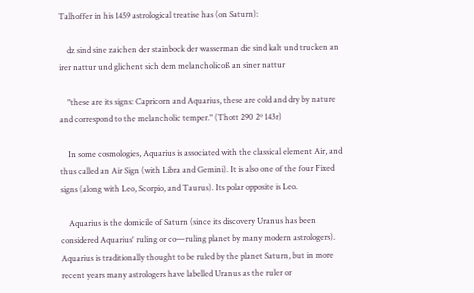Talhoffer in his 1459 astrological treatise has (on Saturn):

    dz sind sine zaichen der stainbock der wasserman die sind kalt und trucken an irer nattur und glichent sich dem melancholicoß an siner nattur

    "these are its signs: Capricorn and Aquarius, these are cold and dry by nature and correspond to the melancholic temper." (Thott 290 2º 143r)

    In some cosmologies, Aquarius is associated with the classical element Air, and thus called an Air Sign (with Libra and Gemini). It is also one of the four Fixed signs (along with Leo, Scorpio, and Taurus). Its polar opposite is Leo.

    Aquarius is the domicile of Saturn (since its discovery Uranus has been considered Aquarius' ruling or co—ruling planet by many modern astrologers). Aquarius is traditionally thought to be ruled by the planet Saturn, but in more recent years many astrologers have labelled Uranus as the ruler or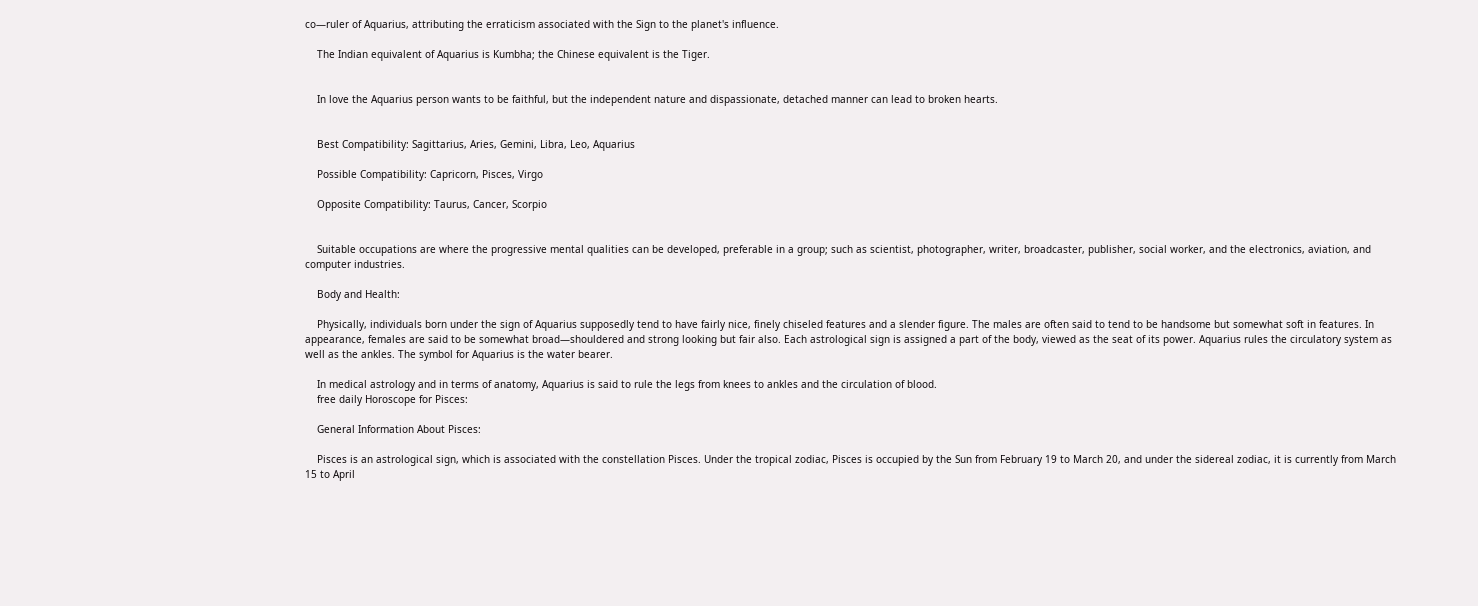co—ruler of Aquarius, attributing the erraticism associated with the Sign to the planet's influence.

    The Indian equivalent of Aquarius is Kumbha; the Chinese equivalent is the Tiger.


    In love the Aquarius person wants to be faithful, but the independent nature and dispassionate, detached manner can lead to broken hearts.


    Best Compatibility: Sagittarius, Aries, Gemini, Libra, Leo, Aquarius

    Possible Compatibility: Capricorn, Pisces, Virgo

    Opposite Compatibility: Taurus, Cancer, Scorpio


    Suitable occupations are where the progressive mental qualities can be developed, preferable in a group; such as scientist, photographer, writer, broadcaster, publisher, social worker, and the electronics, aviation, and computer industries.

    Body and Health:

    Physically, individuals born under the sign of Aquarius supposedly tend to have fairly nice, finely chiseled features and a slender figure. The males are often said to tend to be handsome but somewhat soft in features. In appearance, females are said to be somewhat broad—shouldered and strong looking but fair also. Each astrological sign is assigned a part of the body, viewed as the seat of its power. Aquarius rules the circulatory system as well as the ankles. The symbol for Aquarius is the water bearer.

    In medical astrology and in terms of anatomy, Aquarius is said to rule the legs from knees to ankles and the circulation of blood.
    free daily Horoscope for Pisces:

    General Information About Pisces:

    Pisces is an astrological sign, which is associated with the constellation Pisces. Under the tropical zodiac, Pisces is occupied by the Sun from February 19 to March 20, and under the sidereal zodiac, it is currently from March 15 to April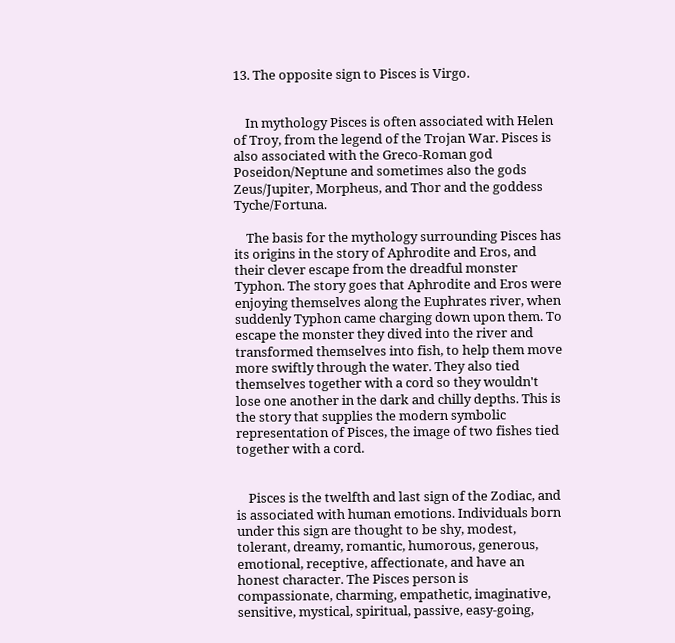13. The opposite sign to Pisces is Virgo.


    In mythology Pisces is often associated with Helen of Troy, from the legend of the Trojan War. Pisces is also associated with the Greco-Roman god Poseidon/Neptune and sometimes also the gods Zeus/Jupiter, Morpheus, and Thor and the goddess Tyche/Fortuna.

    The basis for the mythology surrounding Pisces has its origins in the story of Aphrodite and Eros, and their clever escape from the dreadful monster Typhon. The story goes that Aphrodite and Eros were enjoying themselves along the Euphrates river, when suddenly Typhon came charging down upon them. To escape the monster they dived into the river and transformed themselves into fish, to help them move more swiftly through the water. They also tied themselves together with a cord so they wouldn't lose one another in the dark and chilly depths. This is the story that supplies the modern symbolic representation of Pisces, the image of two fishes tied together with a cord.


    Pisces is the twelfth and last sign of the Zodiac, and is associated with human emotions. Individuals born under this sign are thought to be shy, modest, tolerant, dreamy, romantic, humorous, generous, emotional, receptive, affectionate, and have an honest character. The Pisces person is compassionate, charming, empathetic, imaginative, sensitive, mystical, spiritual, passive, easy-going,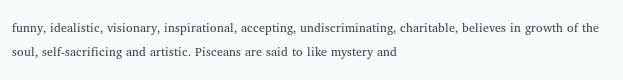funny, idealistic, visionary, inspirational, accepting, undiscriminating, charitable, believes in growth of the soul, self-sacrificing and artistic. Pisceans are said to like mystery and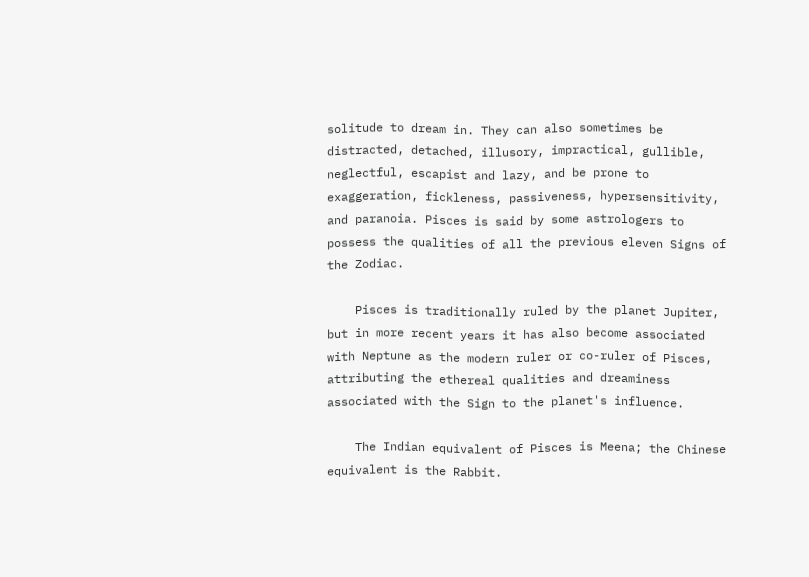solitude to dream in. They can also sometimes be distracted, detached, illusory, impractical, gullible, neglectful, escapist and lazy, and be prone to exaggeration, fickleness, passiveness, hypersensitivity, and paranoia. Pisces is said by some astrologers to possess the qualities of all the previous eleven Signs of the Zodiac.

    Pisces is traditionally ruled by the planet Jupiter, but in more recent years it has also become associated with Neptune as the modern ruler or co-ruler of Pisces, attributing the ethereal qualities and dreaminess associated with the Sign to the planet's influence.

    The Indian equivalent of Pisces is Meena; the Chinese equivalent is the Rabbit.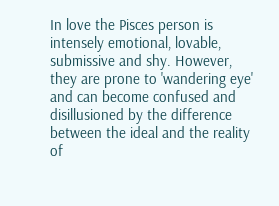In love the Pisces person is intensely emotional, lovable, submissive and shy. However, they are prone to 'wandering eye' and can become confused and disillusioned by the difference between the ideal and the reality of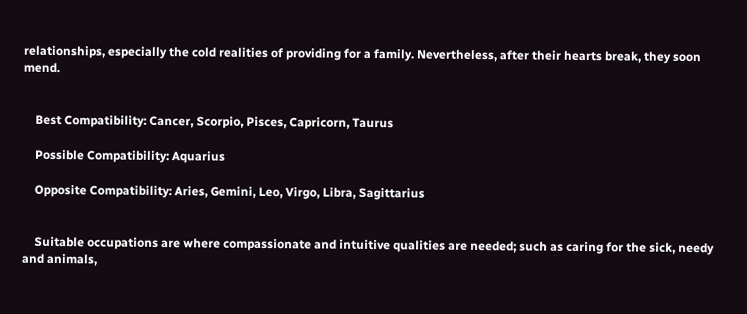relationships, especially the cold realities of providing for a family. Nevertheless, after their hearts break, they soon mend.


    Best Compatibility: Cancer, Scorpio, Pisces, Capricorn, Taurus

    Possible Compatibility: Aquarius

    Opposite Compatibility: Aries, Gemini, Leo, Virgo, Libra, Sagittarius


    Suitable occupations are where compassionate and intuitive qualities are needed; such as caring for the sick, needy and animals,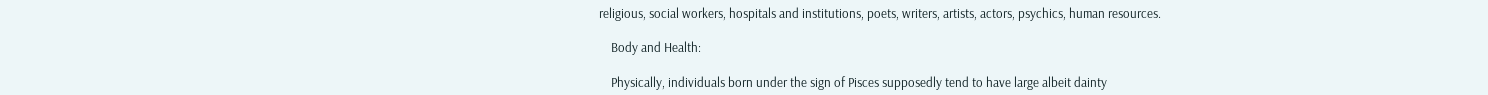religious, social workers, hospitals and institutions, poets, writers, artists, actors, psychics, human resources.

    Body and Health:

    Physically, individuals born under the sign of Pisces supposedly tend to have large albeit dainty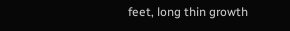feet, long thin growth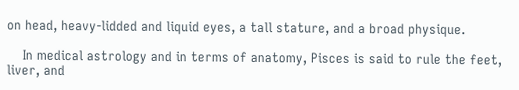on head, heavy-lidded and liquid eyes, a tall stature, and a broad physique.

    In medical astrology and in terms of anatomy, Pisces is said to rule the feet, liver, and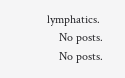lymphatics.
    No posts.
    No posts.